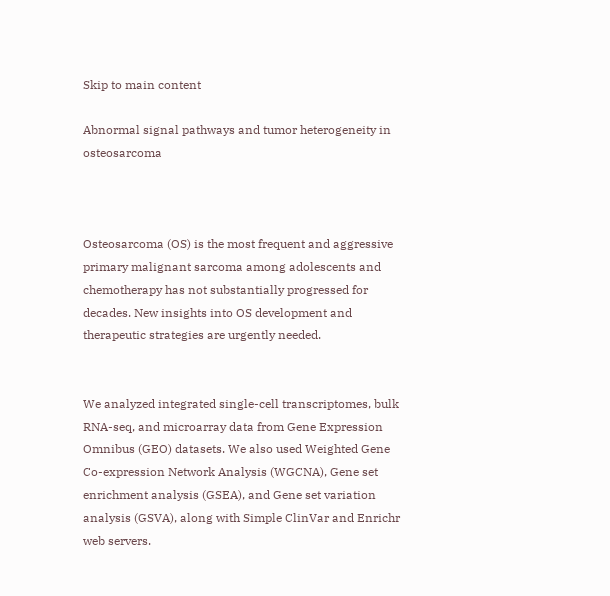Skip to main content

Abnormal signal pathways and tumor heterogeneity in osteosarcoma



Osteosarcoma (OS) is the most frequent and aggressive primary malignant sarcoma among adolescents and chemotherapy has not substantially progressed for decades. New insights into OS development and therapeutic strategies are urgently needed.


We analyzed integrated single-cell transcriptomes, bulk RNA-seq, and microarray data from Gene Expression Omnibus (GEO) datasets. We also used Weighted Gene Co-expression Network Analysis (WGCNA), Gene set enrichment analysis (GSEA), and Gene set variation analysis (GSVA), along with Simple ClinVar and Enrichr web servers.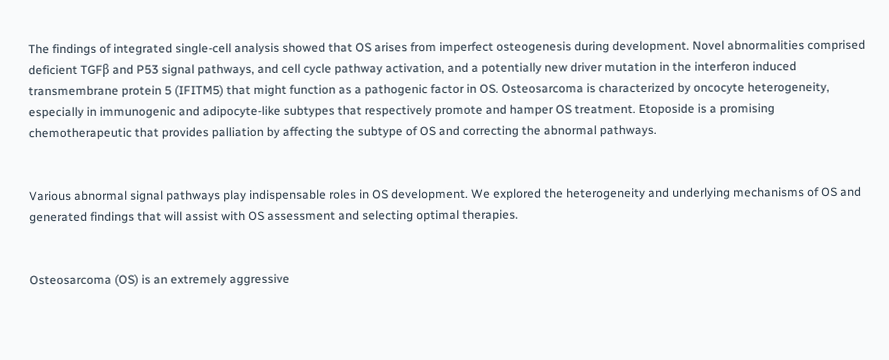The findings of integrated single-cell analysis showed that OS arises from imperfect osteogenesis during development. Novel abnormalities comprised deficient TGFβ and P53 signal pathways, and cell cycle pathway activation, and a potentially new driver mutation in the interferon induced transmembrane protein 5 (IFITM5) that might function as a pathogenic factor in OS. Osteosarcoma is characterized by oncocyte heterogeneity, especially in immunogenic and adipocyte-like subtypes that respectively promote and hamper OS treatment. Etoposide is a promising chemotherapeutic that provides palliation by affecting the subtype of OS and correcting the abnormal pathways.


Various abnormal signal pathways play indispensable roles in OS development. We explored the heterogeneity and underlying mechanisms of OS and generated findings that will assist with OS assessment and selecting optimal therapies.


Osteosarcoma (OS) is an extremely aggressive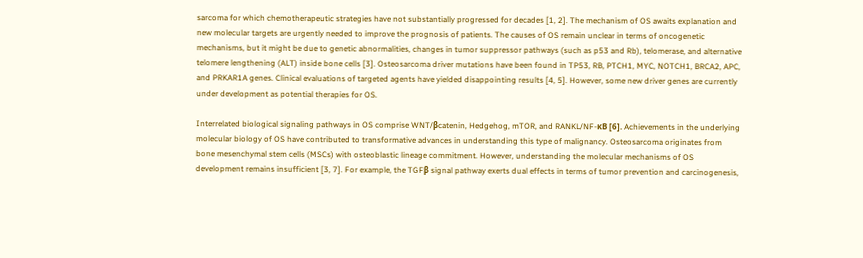sarcoma for which chemotherapeutic strategies have not substantially progressed for decades [1, 2]. The mechanism of OS awaits explanation and new molecular targets are urgently needed to improve the prognosis of patients. The causes of OS remain unclear in terms of oncogenetic mechanisms, but it might be due to genetic abnormalities, changes in tumor suppressor pathways (such as p53 and Rb), telomerase, and alternative telomere lengthening (ALT) inside bone cells [3]. Osteosarcoma driver mutations have been found in TP53, RB, PTCH1, MYC, NOTCH1, BRCA2, APC, and PRKAR1A genes. Clinical evaluations of targeted agents have yielded disappointing results [4, 5]. However, some new driver genes are currently under development as potential therapies for OS.

Interrelated biological signaling pathways in OS comprise WNT/βcatenin, Hedgehog, mTOR, and RANKL/NF-κB [6]. Achievements in the underlying molecular biology of OS have contributed to transformative advances in understanding this type of malignancy. Osteosarcoma originates from bone mesenchymal stem cells (MSCs) with osteoblastic lineage commitment. However, understanding the molecular mechanisms of OS development remains insufficient [3, 7]. For example, the TGFβ signal pathway exerts dual effects in terms of tumor prevention and carcinogenesis,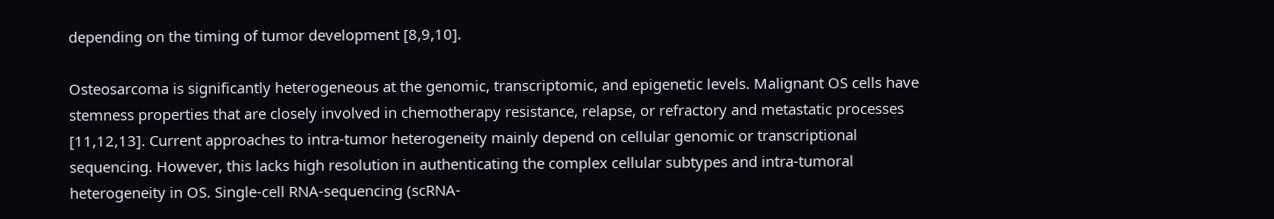depending on the timing of tumor development [8,9,10].

Osteosarcoma is significantly heterogeneous at the genomic, transcriptomic, and epigenetic levels. Malignant OS cells have stemness properties that are closely involved in chemotherapy resistance, relapse, or refractory and metastatic processes [11,12,13]. Current approaches to intra-tumor heterogeneity mainly depend on cellular genomic or transcriptional sequencing. However, this lacks high resolution in authenticating the complex cellular subtypes and intra-tumoral heterogeneity in OS. Single-cell RNA-sequencing (scRNA-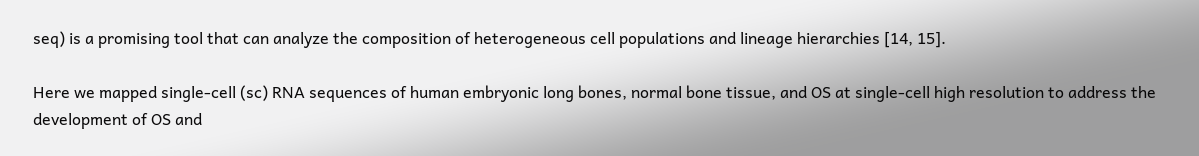seq) is a promising tool that can analyze the composition of heterogeneous cell populations and lineage hierarchies [14, 15].

Here we mapped single-cell (sc) RNA sequences of human embryonic long bones, normal bone tissue, and OS at single-cell high resolution to address the development of OS and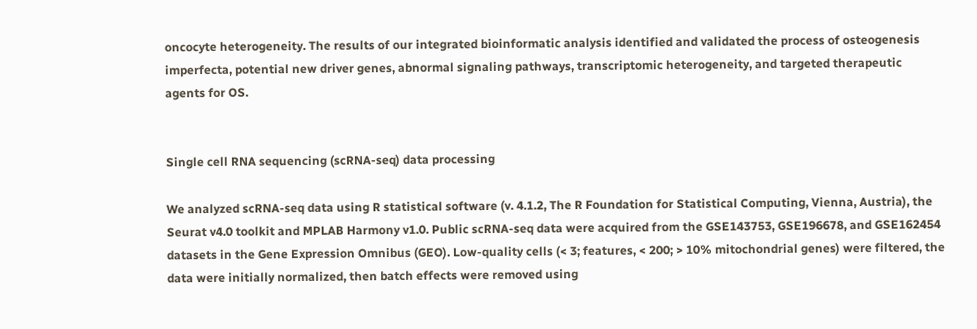oncocyte heterogeneity. The results of our integrated bioinformatic analysis identified and validated the process of osteogenesis imperfecta, potential new driver genes, abnormal signaling pathways, transcriptomic heterogeneity, and targeted therapeutic agents for OS.


Single cell RNA sequencing (scRNA-seq) data processing

We analyzed scRNA-seq data using R statistical software (v. 4.1.2, The R Foundation for Statistical Computing, Vienna, Austria), the Seurat v4.0 toolkit and MPLAB Harmony v1.0. Public scRNA-seq data were acquired from the GSE143753, GSE196678, and GSE162454 datasets in the Gene Expression Omnibus (GEO). Low-quality cells (< 3; features, < 200; > 10% mitochondrial genes) were filtered, the data were initially normalized, then batch effects were removed using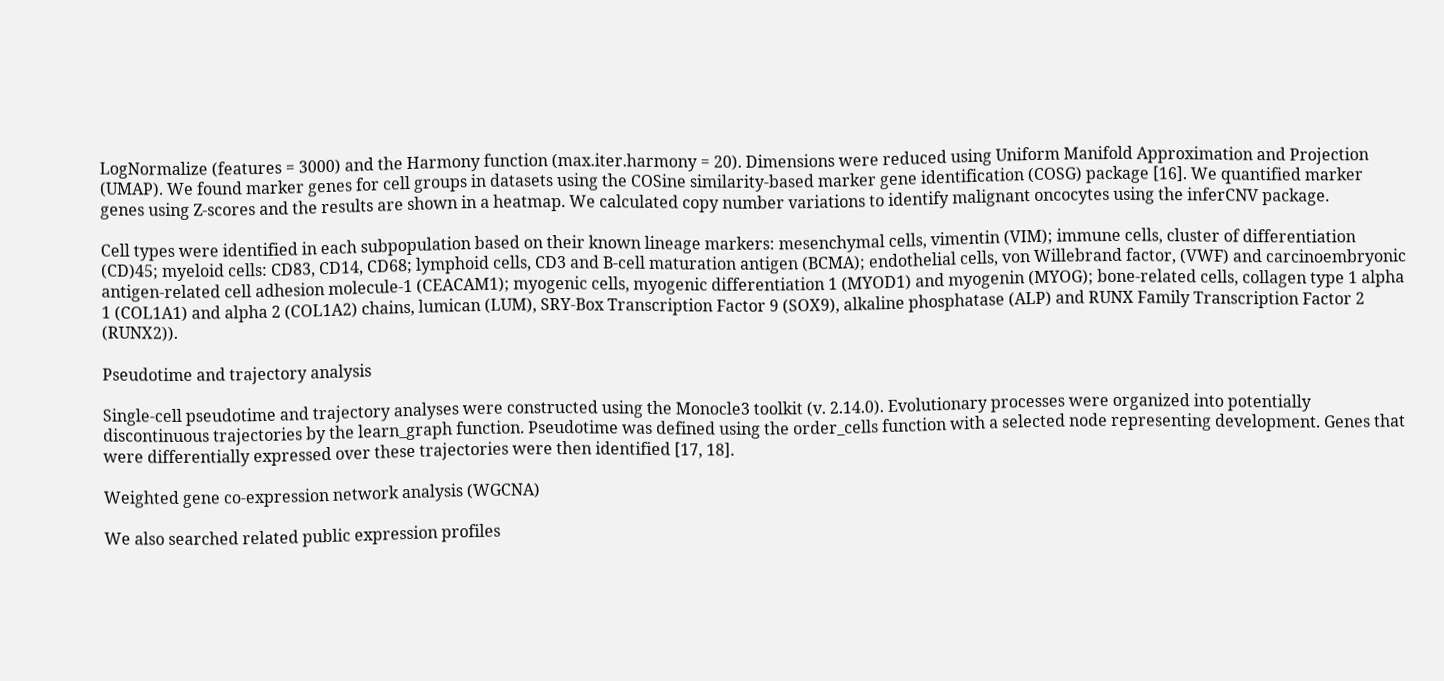LogNormalize (features = 3000) and the Harmony function (max.iter.harmony = 20). Dimensions were reduced using Uniform Manifold Approximation and Projection (UMAP). We found marker genes for cell groups in datasets using the COSine similarity-based marker gene identification (COSG) package [16]. We quantified marker genes using Z-scores and the results are shown in a heatmap. We calculated copy number variations to identify malignant oncocytes using the inferCNV package.

Cell types were identified in each subpopulation based on their known lineage markers: mesenchymal cells, vimentin (VIM); immune cells, cluster of differentiation (CD)45; myeloid cells: CD83, CD14, CD68; lymphoid cells, CD3 and B-cell maturation antigen (BCMA); endothelial cells, von Willebrand factor, (VWF) and carcinoembryonic antigen-related cell adhesion molecule-1 (CEACAM1); myogenic cells, myogenic differentiation 1 (MYOD1) and myogenin (MYOG); bone-related cells, collagen type 1 alpha 1 (COL1A1) and alpha 2 (COL1A2) chains, lumican (LUM), SRY-Box Transcription Factor 9 (SOX9), alkaline phosphatase (ALP) and RUNX Family Transcription Factor 2 (RUNX2)).

Pseudotime and trajectory analysis

Single-cell pseudotime and trajectory analyses were constructed using the Monocle3 toolkit (v. 2.14.0). Evolutionary processes were organized into potentially discontinuous trajectories by the learn_graph function. Pseudotime was defined using the order_cells function with a selected node representing development. Genes that were differentially expressed over these trajectories were then identified [17, 18].

Weighted gene co-expression network analysis (WGCNA)

We also searched related public expression profiles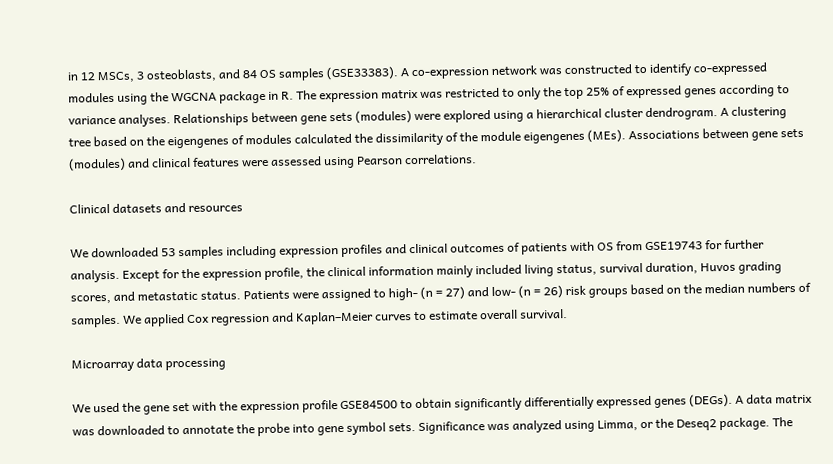in 12 MSCs, 3 osteoblasts, and 84 OS samples (GSE33383). A co-expression network was constructed to identify co-expressed modules using the WGCNA package in R. The expression matrix was restricted to only the top 25% of expressed genes according to variance analyses. Relationships between gene sets (modules) were explored using a hierarchical cluster dendrogram. A clustering tree based on the eigengenes of modules calculated the dissimilarity of the module eigengenes (MEs). Associations between gene sets (modules) and clinical features were assessed using Pearson correlations.

Clinical datasets and resources

We downloaded 53 samples including expression profiles and clinical outcomes of patients with OS from GSE19743 for further analysis. Except for the expression profile, the clinical information mainly included living status, survival duration, Huvos grading scores, and metastatic status. Patients were assigned to high- (n = 27) and low- (n = 26) risk groups based on the median numbers of samples. We applied Cox regression and Kaplan–Meier curves to estimate overall survival.

Microarray data processing

We used the gene set with the expression profile GSE84500 to obtain significantly differentially expressed genes (DEGs). A data matrix was downloaded to annotate the probe into gene symbol sets. Significance was analyzed using Limma, or the Deseq2 package. The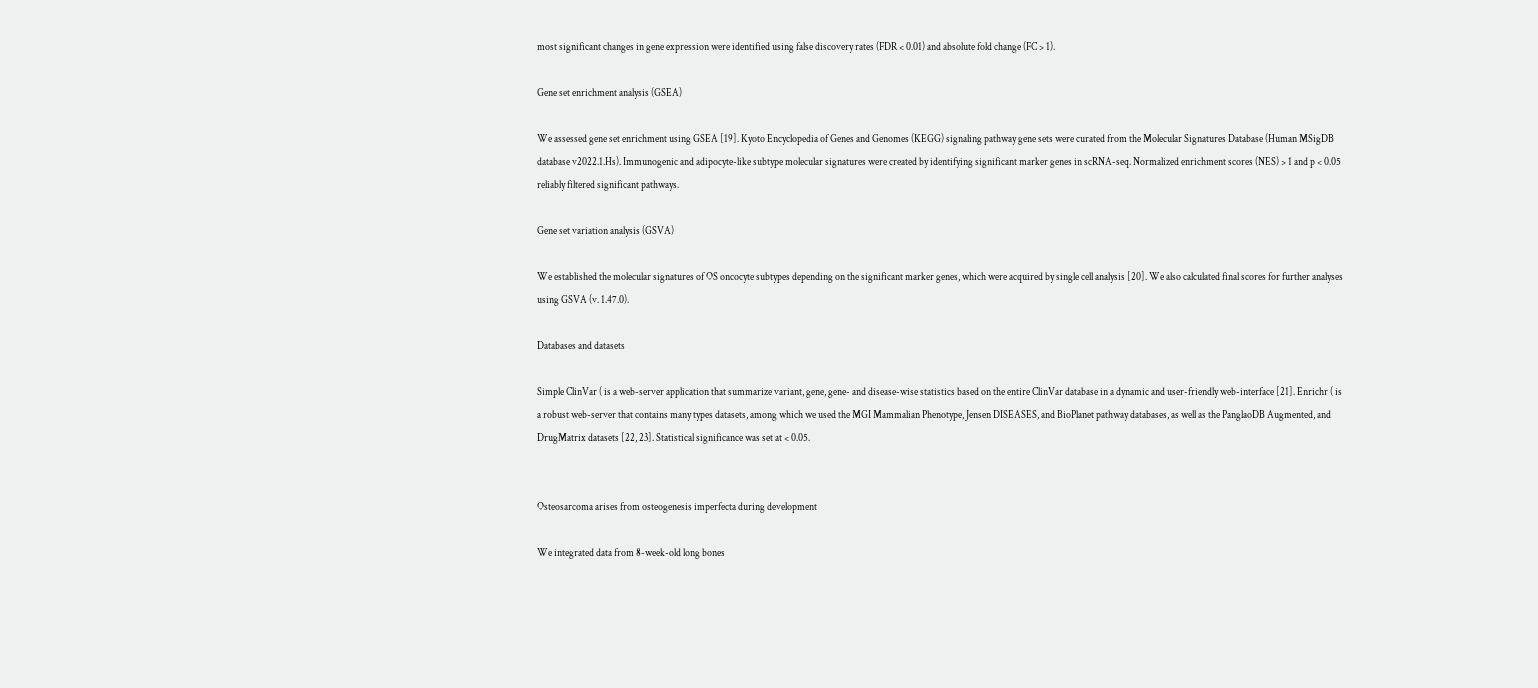most significant changes in gene expression were identified using false discovery rates (FDR < 0.01) and absolute fold change (FC > 1).

Gene set enrichment analysis (GSEA)

We assessed gene set enrichment using GSEA [19]. Kyoto Encyclopedia of Genes and Genomes (KEGG) signaling pathway gene sets were curated from the Molecular Signatures Database (Human MSigDB database v2022.1.Hs). Immunogenic and adipocyte-like subtype molecular signatures were created by identifying significant marker genes in scRNA-seq. Normalized enrichment scores (NES) > 1 and p < 0.05 reliably filtered significant pathways.

Gene set variation analysis (GSVA)

We established the molecular signatures of OS oncocyte subtypes depending on the significant marker genes, which were acquired by single cell analysis [20]. We also calculated final scores for further analyses using GSVA (v. 1.47.0).

Databases and datasets

Simple ClinVar ( is a web-server application that summarize variant, gene, gene- and disease-wise statistics based on the entire ClinVar database in a dynamic and user-friendly web-interface [21]. Enrichr ( is a robust web-server that contains many types datasets, among which we used the MGI Mammalian Phenotype, Jensen DISEASES, and BioPlanet pathway databases, as well as the PanglaoDB Augmented, and DrugMatrix datasets [22, 23]. Statistical significance was set at < 0.05.


Osteosarcoma arises from osteogenesis imperfecta during development

We integrated data from 8-week-old long bones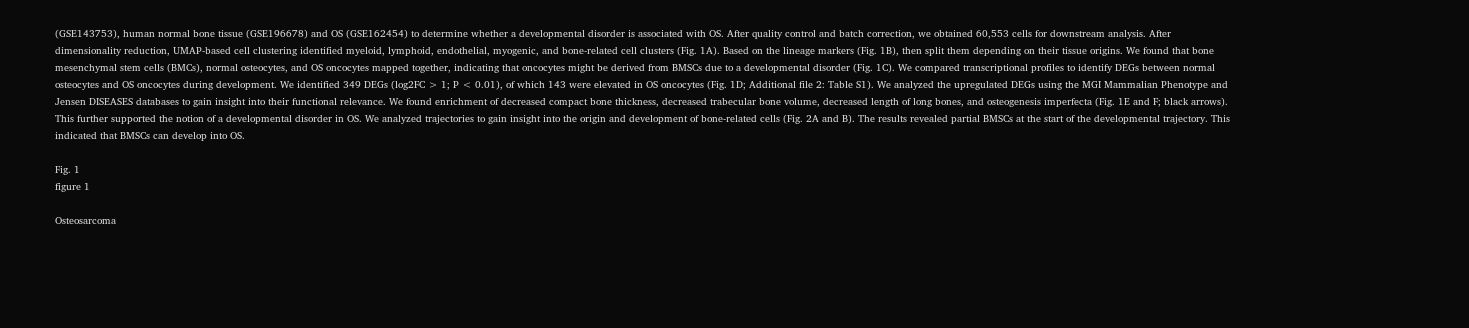(GSE143753), human normal bone tissue (GSE196678) and OS (GSE162454) to determine whether a developmental disorder is associated with OS. After quality control and batch correction, we obtained 60,553 cells for downstream analysis. After dimensionality reduction, UMAP-based cell clustering identified myeloid, lymphoid, endothelial, myogenic, and bone-related cell clusters (Fig. 1A). Based on the lineage markers (Fig. 1B), then split them depending on their tissue origins. We found that bone mesenchymal stem cells (BMCs), normal osteocytes, and OS oncocytes mapped together, indicating that oncocytes might be derived from BMSCs due to a developmental disorder (Fig. 1C). We compared transcriptional profiles to identify DEGs between normal osteocytes and OS oncocytes during development. We identified 349 DEGs (log2FC > 1; P < 0.01), of which 143 were elevated in OS oncocytes (Fig. 1D; Additional file 2: Table S1). We analyzed the upregulated DEGs using the MGI Mammalian Phenotype and Jensen DISEASES databases to gain insight into their functional relevance. We found enrichment of decreased compact bone thickness, decreased trabecular bone volume, decreased length of long bones, and osteogenesis imperfecta (Fig. 1E and F; black arrows). This further supported the notion of a developmental disorder in OS. We analyzed trajectories to gain insight into the origin and development of bone-related cells (Fig. 2A and B). The results revealed partial BMSCs at the start of the developmental trajectory. This indicated that BMSCs can develop into OS.

Fig. 1
figure 1

Osteosarcoma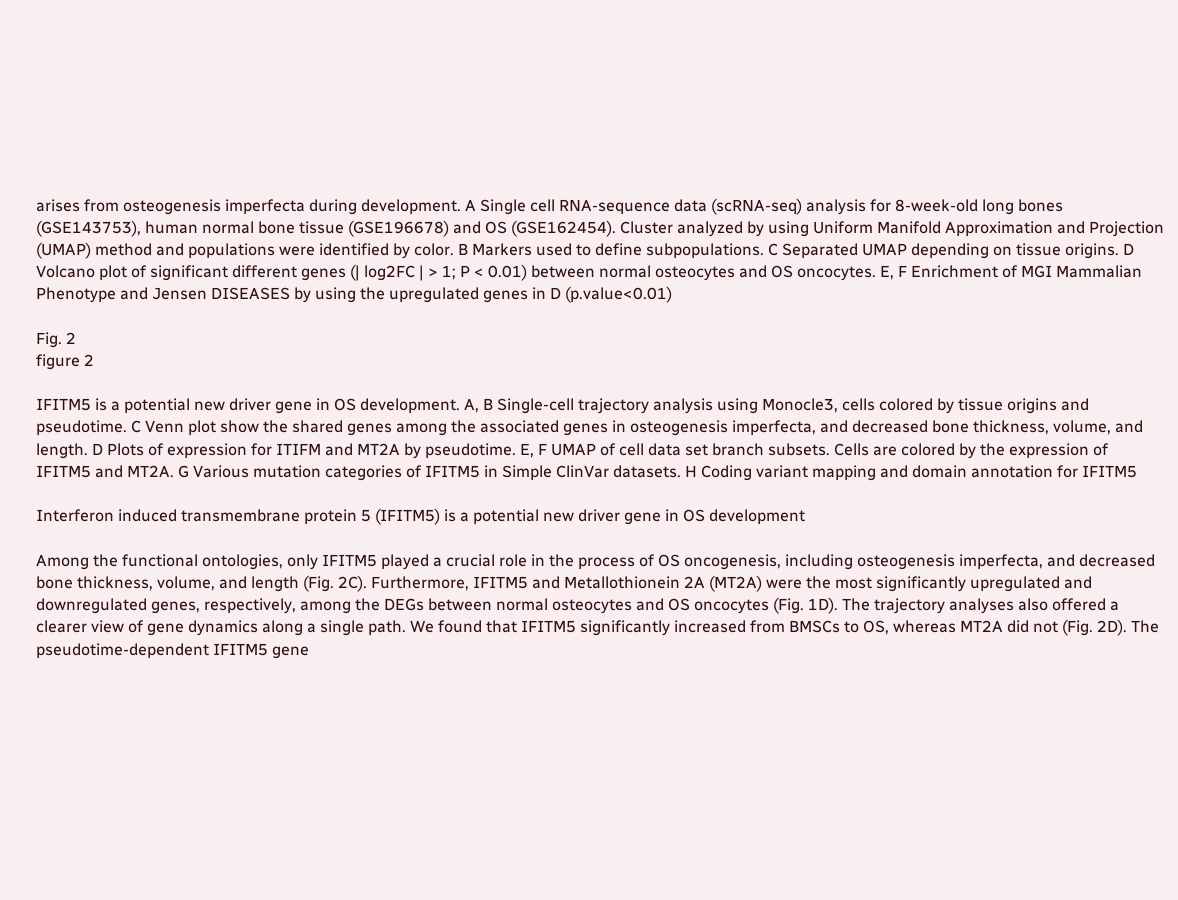arises from osteogenesis imperfecta during development. A Single cell RNA-sequence data (scRNA-seq) analysis for 8-week-old long bones (GSE143753), human normal bone tissue (GSE196678) and OS (GSE162454). Cluster analyzed by using Uniform Manifold Approximation and Projection (UMAP) method and populations were identified by color. B Markers used to define subpopulations. C Separated UMAP depending on tissue origins. D Volcano plot of significant different genes (| log2FC | > 1; P < 0.01) between normal osteocytes and OS oncocytes. E, F Enrichment of MGI Mammalian Phenotype and Jensen DISEASES by using the upregulated genes in D (p.value<0.01)

Fig. 2
figure 2

IFITM5 is a potential new driver gene in OS development. A, B Single-cell trajectory analysis using Monocle3, cells colored by tissue origins and pseudotime. C Venn plot show the shared genes among the associated genes in osteogenesis imperfecta, and decreased bone thickness, volume, and length. D Plots of expression for ITIFM and MT2A by pseudotime. E, F UMAP of cell data set branch subsets. Cells are colored by the expression of IFITM5 and MT2A. G Various mutation categories of IFITM5 in Simple ClinVar datasets. H Coding variant mapping and domain annotation for IFITM5

Interferon induced transmembrane protein 5 (IFITM5) is a potential new driver gene in OS development

Among the functional ontologies, only IFITM5 played a crucial role in the process of OS oncogenesis, including osteogenesis imperfecta, and decreased bone thickness, volume, and length (Fig. 2C). Furthermore, IFITM5 and Metallothionein 2A (MT2A) were the most significantly upregulated and downregulated genes, respectively, among the DEGs between normal osteocytes and OS oncocytes (Fig. 1D). The trajectory analyses also offered a clearer view of gene dynamics along a single path. We found that IFITM5 significantly increased from BMSCs to OS, whereas MT2A did not (Fig. 2D). The pseudotime-dependent IFITM5 gene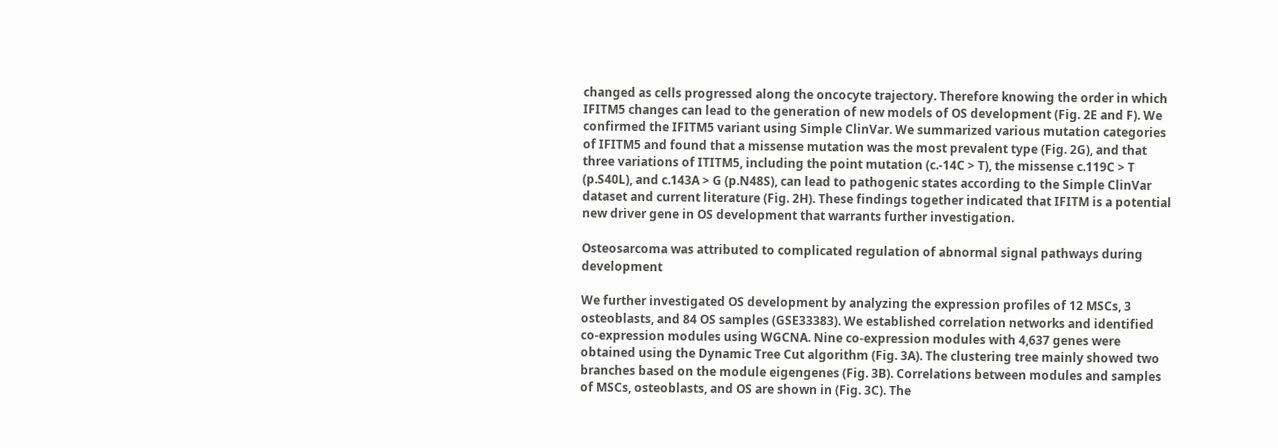changed as cells progressed along the oncocyte trajectory. Therefore knowing the order in which IFITM5 changes can lead to the generation of new models of OS development (Fig. 2E and F). We confirmed the IFITM5 variant using Simple ClinVar. We summarized various mutation categories of IFITM5 and found that a missense mutation was the most prevalent type (Fig. 2G), and that three variations of ITITM5, including the point mutation (c.-14C > T), the missense c.119C > T (p.S40L), and c.143A > G (p.N48S), can lead to pathogenic states according to the Simple ClinVar dataset and current literature (Fig. 2H). These findings together indicated that IFITM is a potential new driver gene in OS development that warrants further investigation.

Osteosarcoma was attributed to complicated regulation of abnormal signal pathways during development

We further investigated OS development by analyzing the expression profiles of 12 MSCs, 3 osteoblasts, and 84 OS samples (GSE33383). We established correlation networks and identified co-expression modules using WGCNA. Nine co-expression modules with 4,637 genes were obtained using the Dynamic Tree Cut algorithm (Fig. 3A). The clustering tree mainly showed two branches based on the module eigengenes (Fig. 3B). Correlations between modules and samples of MSCs, osteoblasts, and OS are shown in (Fig. 3C). The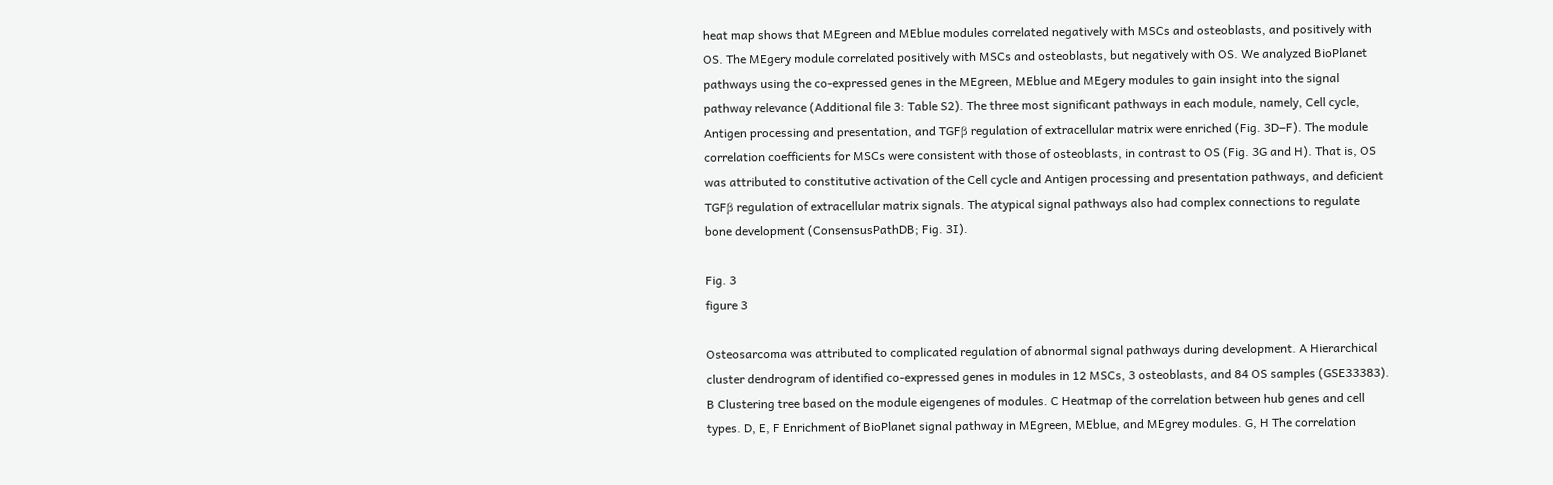heat map shows that MEgreen and MEblue modules correlated negatively with MSCs and osteoblasts, and positively with OS. The MEgery module correlated positively with MSCs and osteoblasts, but negatively with OS. We analyzed BioPlanet pathways using the co-expressed genes in the MEgreen, MEblue and MEgery modules to gain insight into the signal pathway relevance (Additional file 3: Table S2). The three most significant pathways in each module, namely, Cell cycle, Antigen processing and presentation, and TGFβ regulation of extracellular matrix were enriched (Fig. 3D‒F). The module correlation coefficients for MSCs were consistent with those of osteoblasts, in contrast to OS (Fig. 3G and H). That is, OS was attributed to constitutive activation of the Cell cycle and Antigen processing and presentation pathways, and deficient TGFβ regulation of extracellular matrix signals. The atypical signal pathways also had complex connections to regulate bone development (ConsensusPathDB; Fig. 3I).

Fig. 3
figure 3

Osteosarcoma was attributed to complicated regulation of abnormal signal pathways during development. A Hierarchical cluster dendrogram of identified co-expressed genes in modules in 12 MSCs, 3 osteoblasts, and 84 OS samples (GSE33383). B Clustering tree based on the module eigengenes of modules. C Heatmap of the correlation between hub genes and cell types. D, E, F Enrichment of BioPlanet signal pathway in MEgreen, MEblue, and MEgrey modules. G, H The correlation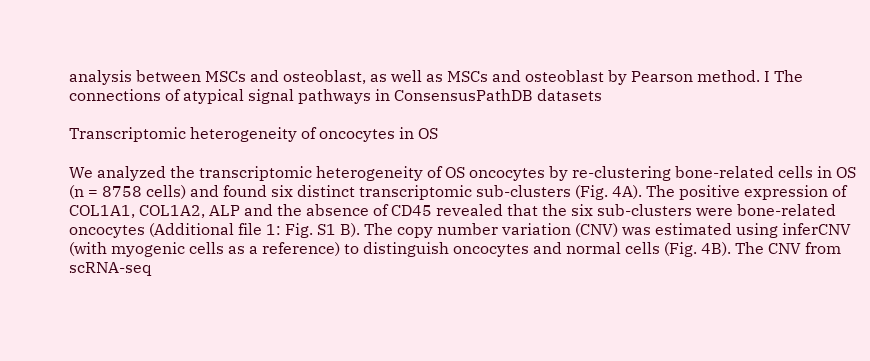analysis between MSCs and osteoblast, as well as MSCs and osteoblast by Pearson method. I The connections of atypical signal pathways in ConsensusPathDB datasets

Transcriptomic heterogeneity of oncocytes in OS

We analyzed the transcriptomic heterogeneity of OS oncocytes by re-clustering bone-related cells in OS (n = 8758 cells) and found six distinct transcriptomic sub-clusters (Fig. 4A). The positive expression of COL1A1, COL1A2, ALP and the absence of CD45 revealed that the six sub-clusters were bone-related oncocytes (Additional file 1: Fig. S1 B). The copy number variation (CNV) was estimated using inferCNV (with myogenic cells as a reference) to distinguish oncocytes and normal cells (Fig. 4B). The CNV from scRNA-seq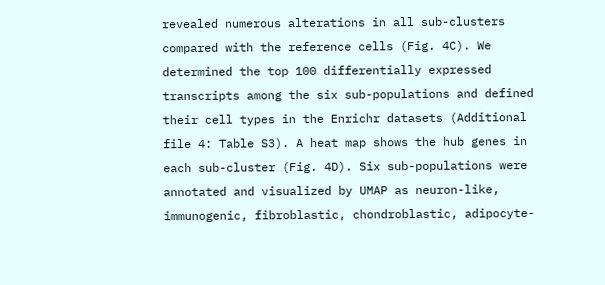revealed numerous alterations in all sub-clusters compared with the reference cells (Fig. 4C). We determined the top 100 differentially expressed transcripts among the six sub-populations and defined their cell types in the Enrichr datasets (Additional file 4: Table S3). A heat map shows the hub genes in each sub-cluster (Fig. 4D). Six sub-populations were annotated and visualized by UMAP as neuron-like, immunogenic, fibroblastic, chondroblastic, adipocyte-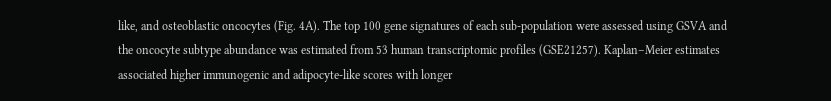like, and osteoblastic oncocytes (Fig. 4A). The top 100 gene signatures of each sub-population were assessed using GSVA and the oncocyte subtype abundance was estimated from 53 human transcriptomic profiles (GSE21257). Kaplan–Meier estimates associated higher immunogenic and adipocyte-like scores with longer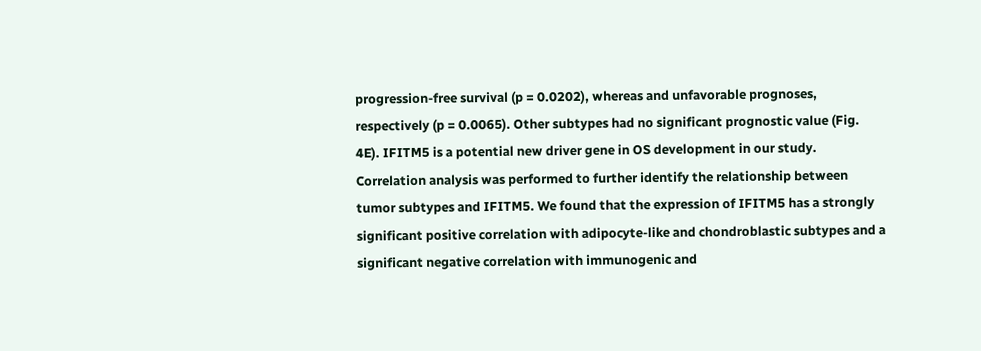progression-free survival (p = 0.0202), whereas and unfavorable prognoses, respectively (p = 0.0065). Other subtypes had no significant prognostic value (Fig. 4E). IFITM5 is a potential new driver gene in OS development in our study. Correlation analysis was performed to further identify the relationship between tumor subtypes and IFITM5. We found that the expression of IFITM5 has a strongly significant positive correlation with adipocyte-like and chondroblastic subtypes and a significant negative correlation with immunogenic and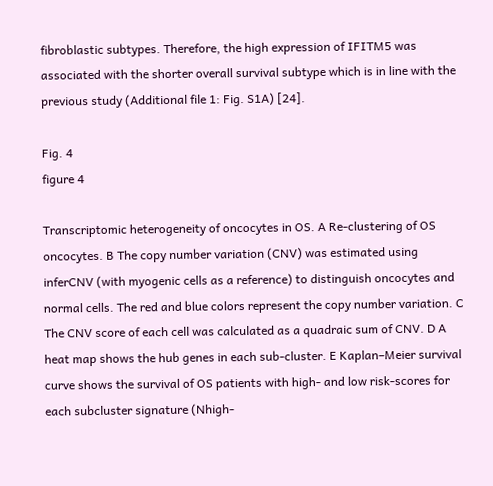fibroblastic subtypes. Therefore, the high expression of IFITM5 was associated with the shorter overall survival subtype which is in line with the previous study (Additional file 1: Fig. S1A) [24].

Fig. 4
figure 4

Transcriptomic heterogeneity of oncocytes in OS. A Re-clustering of OS oncocytes. B The copy number variation (CNV) was estimated using inferCNV (with myogenic cells as a reference) to distinguish oncocytes and normal cells. The red and blue colors represent the copy number variation. C The CNV score of each cell was calculated as a quadraic sum of CNV. D A heat map shows the hub genes in each sub-cluster. E Kaplan–Meier survival curve shows the survival of OS patients with high- and low risk-scores for each subcluster signature (Nhigh-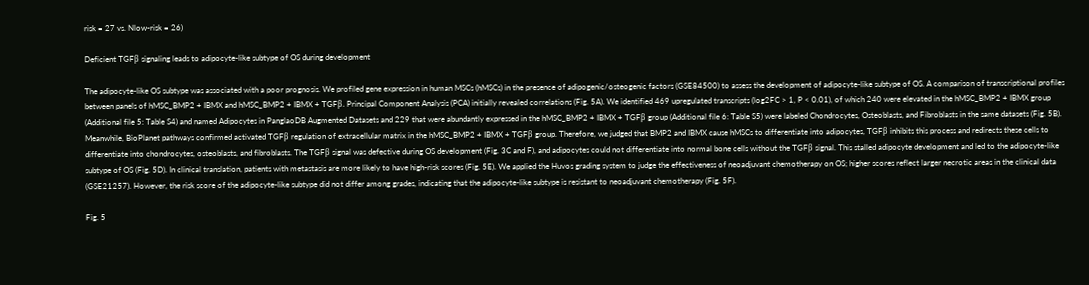risk = 27 vs. Nlow-risk = 26)

Deficient TGFβ signaling leads to adipocyte-like subtype of OS during development

The adipocyte-like OS subtype was associated with a poor prognosis. We profiled gene expression in human MSCs (hMSCs) in the presence of adipogenic/osteogenic factors (GSE84500) to assess the development of adipocyte-like subtype of OS. A comparison of transcriptional profiles between panels of hMSC_BMP2 + IBMX and hMSC_BMP2 + IBMX + TGFβ. Principal Component Analysis (PCA) initially revealed correlations (Fig. 5A). We identified 469 upregulated transcripts (log2FC > 1, P < 0.01), of which 240 were elevated in the hMSC_BMP2 + IBMX group (Additional file 5: Table S4) and named Adipocytes in PanglaoDB Augmented Datasets and 229 that were abundantly expressed in the hMSC_BMP2 + IBMX + TGFβ group (Additional file 6: Table S5) were labeled Chondrocytes, Osteoblasts, and Fibroblasts in the same datasets (Fig. 5B). Meanwhile, BioPlanet pathways confirmed activated TGFβ regulation of extracellular matrix in the hMSC_BMP2 + IBMX + TGFβ group. Therefore, we judged that BMP2 and IBMX cause hMSCs to differentiate into adipocytes, TGFβ inhibits this process and redirects these cells to differentiate into chondrocytes, osteoblasts, and fibroblasts. The TGFβ signal was defective during OS development (Fig. 3C and F), and adipocytes could not differentiate into normal bone cells without the TGFβ signal. This stalled adipocyte development and led to the adipocyte-like subtype of OS (Fig. 5D). In clinical translation, patients with metastasis are more likely to have high-risk scores (Fig. 5E). We applied the Huvos grading system to judge the effectiveness of neoadjuvant chemotherapy on OS; higher scores reflect larger necrotic areas in the clinical data (GSE21257). However, the risk score of the adipocyte-like subtype did not differ among grades, indicating that the adipocyte-like subtype is resistant to neoadjuvant chemotherapy (Fig. 5F).

Fig. 5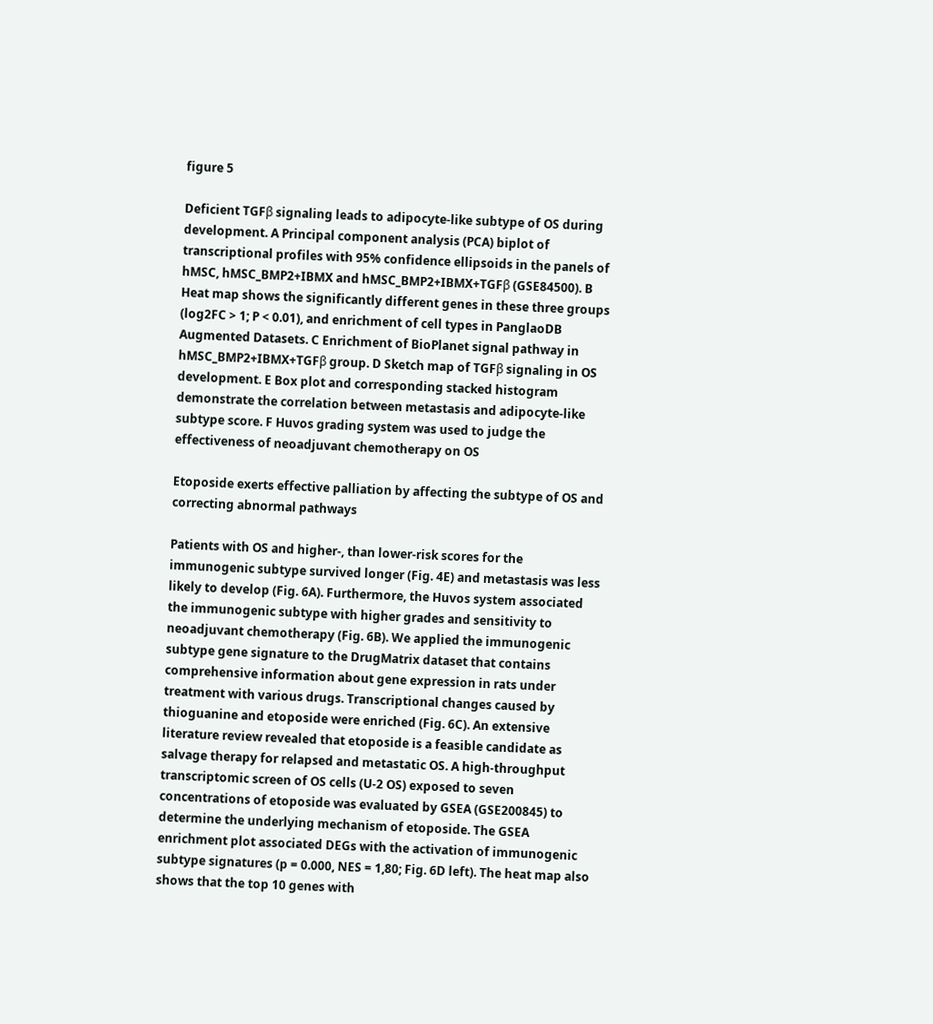figure 5

Deficient TGFβ signaling leads to adipocyte-like subtype of OS during development. A Principal component analysis (PCA) biplot of transcriptional profiles with 95% confidence ellipsoids in the panels of hMSC, hMSC_BMP2+IBMX and hMSC_BMP2+IBMX+TGFβ (GSE84500). B Heat map shows the significantly different genes in these three groups (log2FC > 1; P < 0.01), and enrichment of cell types in PanglaoDB Augmented Datasets. C Enrichment of BioPlanet signal pathway in hMSC_BMP2+IBMX+TGFβ group. D Sketch map of TGFβ signaling in OS development. E Box plot and corresponding stacked histogram demonstrate the correlation between metastasis and adipocyte-like subtype score. F Huvos grading system was used to judge the effectiveness of neoadjuvant chemotherapy on OS

Etoposide exerts effective palliation by affecting the subtype of OS and correcting abnormal pathways

Patients with OS and higher-, than lower-risk scores for the immunogenic subtype survived longer (Fig. 4E) and metastasis was less likely to develop (Fig. 6A). Furthermore, the Huvos system associated the immunogenic subtype with higher grades and sensitivity to neoadjuvant chemotherapy (Fig. 6B). We applied the immunogenic subtype gene signature to the DrugMatrix dataset that contains comprehensive information about gene expression in rats under treatment with various drugs. Transcriptional changes caused by thioguanine and etoposide were enriched (Fig. 6C). An extensive literature review revealed that etoposide is a feasible candidate as salvage therapy for relapsed and metastatic OS. A high-throughput transcriptomic screen of OS cells (U-2 OS) exposed to seven concentrations of etoposide was evaluated by GSEA (GSE200845) to determine the underlying mechanism of etoposide. The GSEA enrichment plot associated DEGs with the activation of immunogenic subtype signatures (p = 0.000, NES = 1,80; Fig. 6D left). The heat map also shows that the top 10 genes with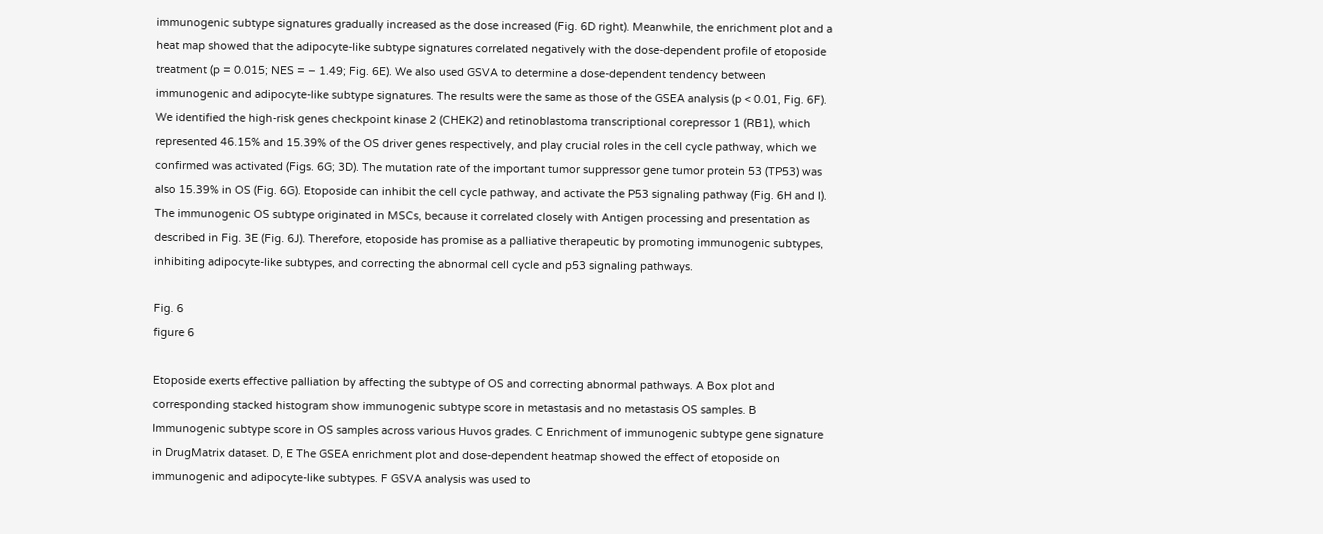immunogenic subtype signatures gradually increased as the dose increased (Fig. 6D right). Meanwhile, the enrichment plot and a heat map showed that the adipocyte-like subtype signatures correlated negatively with the dose-dependent profile of etoposide treatment (p = 0.015; NES = − 1.49; Fig. 6E). We also used GSVA to determine a dose-dependent tendency between immunogenic and adipocyte-like subtype signatures. The results were the same as those of the GSEA analysis (p < 0.01, Fig. 6F). We identified the high-risk genes checkpoint kinase 2 (CHEK2) and retinoblastoma transcriptional corepressor 1 (RB1), which represented 46.15% and 15.39% of the OS driver genes respectively, and play crucial roles in the cell cycle pathway, which we confirmed was activated (Figs. 6G; 3D). The mutation rate of the important tumor suppressor gene tumor protein 53 (TP53) was also 15.39% in OS (Fig. 6G). Etoposide can inhibit the cell cycle pathway, and activate the P53 signaling pathway (Fig. 6H and I). The immunogenic OS subtype originated in MSCs, because it correlated closely with Antigen processing and presentation as described in Fig. 3E (Fig. 6J). Therefore, etoposide has promise as a palliative therapeutic by promoting immunogenic subtypes, inhibiting adipocyte-like subtypes, and correcting the abnormal cell cycle and p53 signaling pathways.

Fig. 6
figure 6

Etoposide exerts effective palliation by affecting the subtype of OS and correcting abnormal pathways. A Box plot and corresponding stacked histogram show immunogenic subtype score in metastasis and no metastasis OS samples. B Immunogenic subtype score in OS samples across various Huvos grades. C Enrichment of immunogenic subtype gene signature in DrugMatrix dataset. D, E The GSEA enrichment plot and dose-dependent heatmap showed the effect of etoposide on immunogenic and adipocyte-like subtypes. F GSVA analysis was used to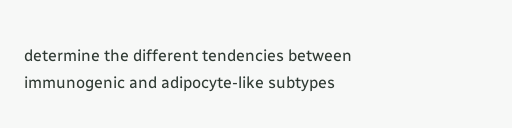determine the different tendencies between immunogenic and adipocyte-like subtypes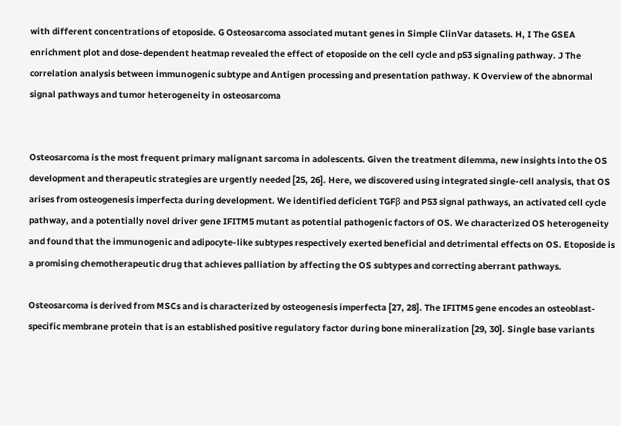with different concentrations of etoposide. G Osteosarcoma associated mutant genes in Simple ClinVar datasets. H, I The GSEA enrichment plot and dose-dependent heatmap revealed the effect of etoposide on the cell cycle and p53 signaling pathway. J The correlation analysis between immunogenic subtype and Antigen processing and presentation pathway. K Overview of the abnormal signal pathways and tumor heterogeneity in osteosarcoma


Osteosarcoma is the most frequent primary malignant sarcoma in adolescents. Given the treatment dilemma, new insights into the OS development and therapeutic strategies are urgently needed [25, 26]. Here, we discovered using integrated single-cell analysis, that OS arises from osteogenesis imperfecta during development. We identified deficient TGFβ and P53 signal pathways, an activated cell cycle pathway, and a potentially novel driver gene IFITM5 mutant as potential pathogenic factors of OS. We characterized OS heterogeneity and found that the immunogenic and adipocyte-like subtypes respectively exerted beneficial and detrimental effects on OS. Etoposide is a promising chemotherapeutic drug that achieves palliation by affecting the OS subtypes and correcting aberrant pathways.

Osteosarcoma is derived from MSCs and is characterized by osteogenesis imperfecta [27, 28]. The IFITM5 gene encodes an osteoblast-specific membrane protein that is an established positive regulatory factor during bone mineralization [29, 30]. Single base variants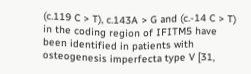(c.119 C > T), c.143A > G and (c.-14 C > T) in the coding region of IFITM5 have been identified in patients with osteogenesis imperfecta type V [31,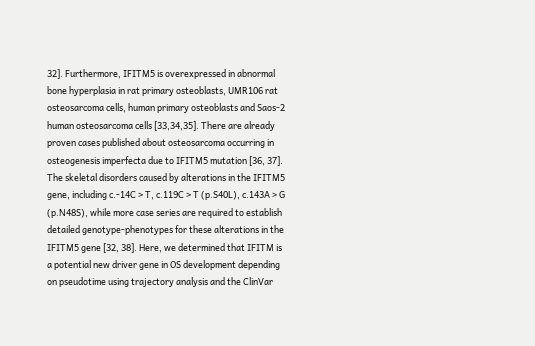32]. Furthermore, IFITM5 is overexpressed in abnormal bone hyperplasia in rat primary osteoblasts, UMR106 rat osteosarcoma cells, human primary osteoblasts and Saos-2 human osteosarcoma cells [33,34,35]. There are already proven cases published about osteosarcoma occurring in osteogenesis imperfecta due to IFITM5 mutation [36, 37]. The skeletal disorders caused by alterations in the IFITM5 gene, including c.-14C > T, c.119C > T (p.S40L), c.143A > G (p.N48S), while more case series are required to establish detailed genotype-phenotypes for these alterations in the IFITM5 gene [32, 38]. Here, we determined that IFITM is a potential new driver gene in OS development depending on pseudotime using trajectory analysis and the ClinVar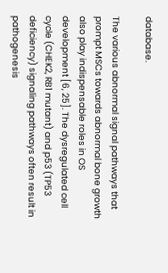database.

The various abnormal signal pathways that prompt MSCs towards abnormal bone growth also play indispensable roles in OS development [6, 25]. The dysregulated cell cycle (CHEK2, RB1 mutant) and p53 (TP53 deficiency) signaling pathways often result in pathogenesis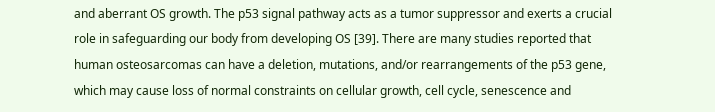and aberrant OS growth. The p53 signal pathway acts as a tumor suppressor and exerts a crucial role in safeguarding our body from developing OS [39]. There are many studies reported that human osteosarcomas can have a deletion, mutations, and/or rearrangements of the p53 gene, which may cause loss of normal constraints on cellular growth, cell cycle, senescence and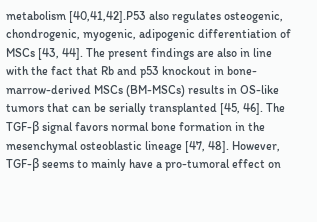metabolism [40,41,42].P53 also regulates osteogenic, chondrogenic, myogenic, adipogenic differentiation of MSCs [43, 44]. The present findings are also in line with the fact that Rb and p53 knockout in bone-marrow-derived MSCs (BM-MSCs) results in OS-like tumors that can be serially transplanted [45, 46]. The TGF-β signal favors normal bone formation in the mesenchymal osteoblastic lineage [47, 48]. However, TGF-β seems to mainly have a pro-tumoral effect on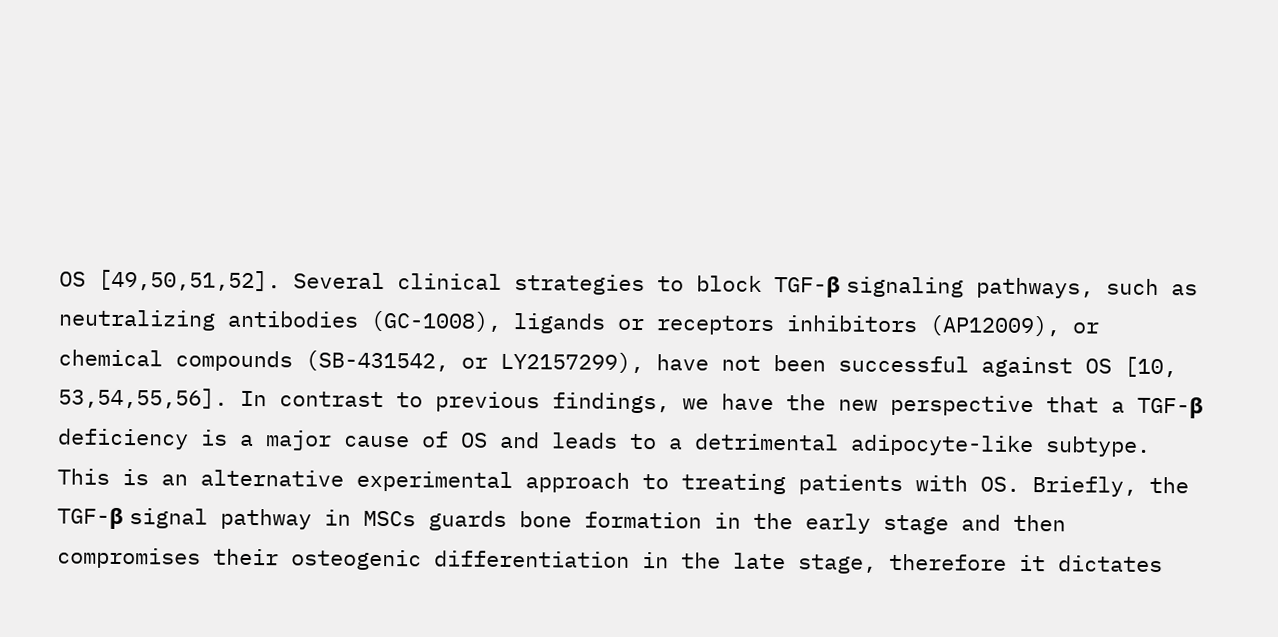OS [49,50,51,52]. Several clinical strategies to block TGF-β signaling pathways, such as neutralizing antibodies (GC-1008), ligands or receptors inhibitors (AP12009), or chemical compounds (SB-431542, or LY2157299), have not been successful against OS [10, 53,54,55,56]. In contrast to previous findings, we have the new perspective that a TGF-β deficiency is a major cause of OS and leads to a detrimental adipocyte-like subtype. This is an alternative experimental approach to treating patients with OS. Briefly, the TGF-β signal pathway in MSCs guards bone formation in the early stage and then compromises their osteogenic differentiation in the late stage, therefore it dictates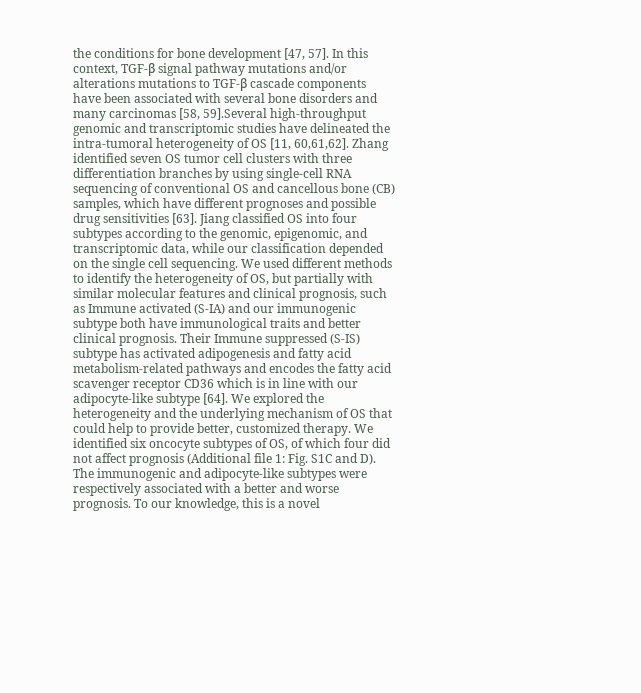the conditions for bone development [47, 57]. In this context, TGF-β signal pathway mutations and/or alterations mutations to TGF-β cascade components have been associated with several bone disorders and many carcinomas [58, 59].Several high-throughput genomic and transcriptomic studies have delineated the intra-tumoral heterogeneity of OS [11, 60,61,62]. Zhang identified seven OS tumor cell clusters with three differentiation branches by using single-cell RNA sequencing of conventional OS and cancellous bone (CB) samples, which have different prognoses and possible drug sensitivities [63]. Jiang classified OS into four subtypes according to the genomic, epigenomic, and transcriptomic data, while our classification depended on the single cell sequencing. We used different methods to identify the heterogeneity of OS, but partially with similar molecular features and clinical prognosis, such as Immune activated (S-IA) and our immunogenic subtype both have immunological traits and better clinical prognosis. Their Immune suppressed (S-IS) subtype has activated adipogenesis and fatty acid metabolism-related pathways and encodes the fatty acid scavenger receptor CD36 which is in line with our adipocyte-like subtype [64]. We explored the heterogeneity and the underlying mechanism of OS that could help to provide better, customized therapy. We identified six oncocyte subtypes of OS, of which four did not affect prognosis (Additional file 1: Fig. S1C and D). The immunogenic and adipocyte-like subtypes were respectively associated with a better and worse prognosis. To our knowledge, this is a novel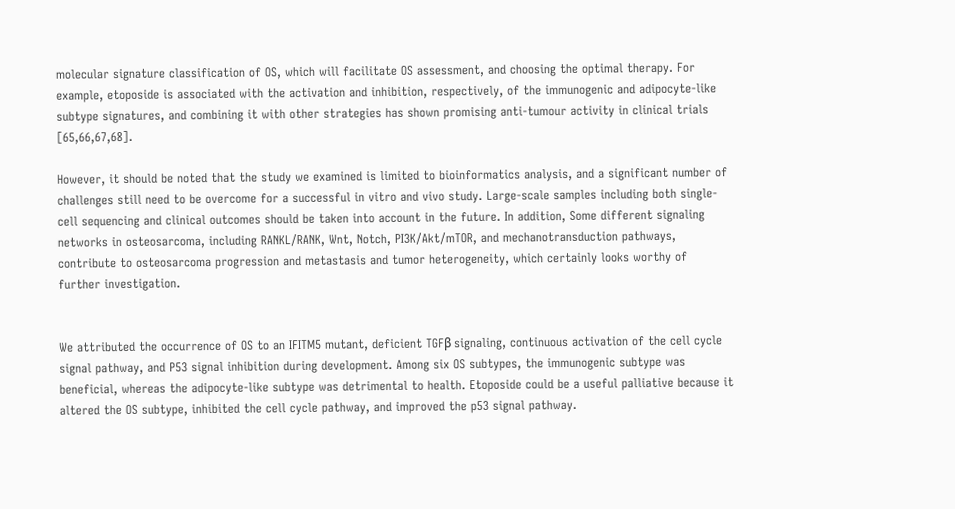molecular signature classification of OS, which will facilitate OS assessment, and choosing the optimal therapy. For example, etoposide is associated with the activation and inhibition, respectively, of the immunogenic and adipocyte-like subtype signatures, and combining it with other strategies has shown promising anti-tumour activity in clinical trials [65,66,67,68].

However, it should be noted that the study we examined is limited to bioinformatics analysis, and a significant number of challenges still need to be overcome for a successful in vitro and vivo study. Large-scale samples including both single-cell sequencing and clinical outcomes should be taken into account in the future. In addition, Some different signaling networks in osteosarcoma, including RANKL/RANK, Wnt, Notch, PI3K/Akt/mTOR, and mechanotransduction pathways, contribute to osteosarcoma progression and metastasis and tumor heterogeneity, which certainly looks worthy of further investigation.


We attributed the occurrence of OS to an IFITM5 mutant, deficient TGFβ signaling, continuous activation of the cell cycle signal pathway, and P53 signal inhibition during development. Among six OS subtypes, the immunogenic subtype was beneficial, whereas the adipocyte-like subtype was detrimental to health. Etoposide could be a useful palliative because it altered the OS subtype, inhibited the cell cycle pathway, and improved the p53 signal pathway.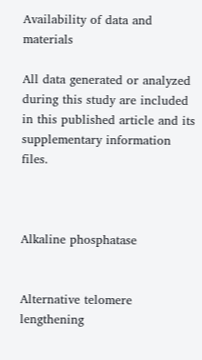Availability of data and materials

All data generated or analyzed during this study are included in this published article and its supplementary information files.



Alkaline phosphatase


Alternative telomere lengthening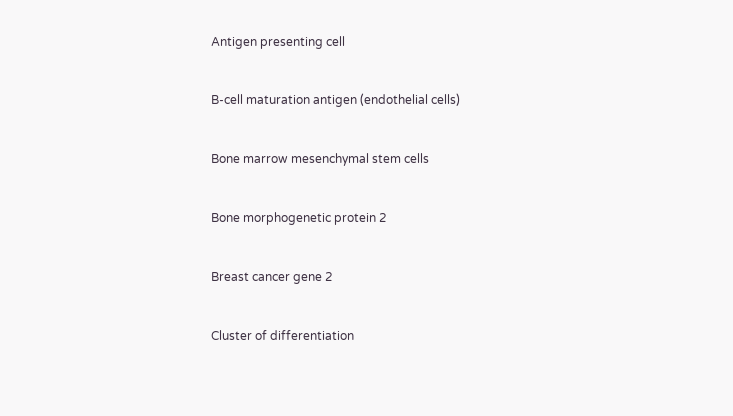Antigen presenting cell


B-cell maturation antigen (endothelial cells)


Bone marrow mesenchymal stem cells


Bone morphogenetic protein 2


Breast cancer gene 2


Cluster of differentiation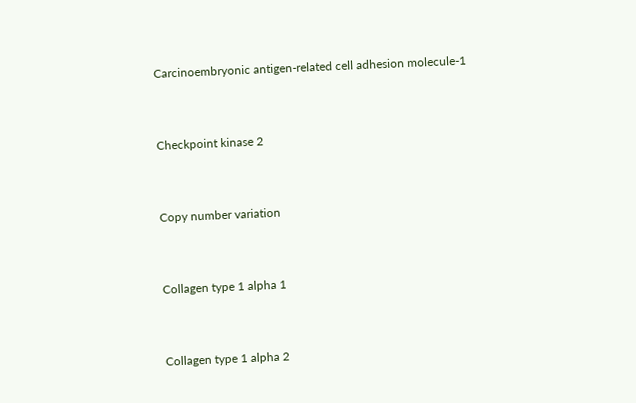Carcinoembryonic antigen-related cell adhesion molecule-1


Checkpoint kinase 2


Copy number variation


Collagen type 1 alpha 1


Collagen type 1 alpha 2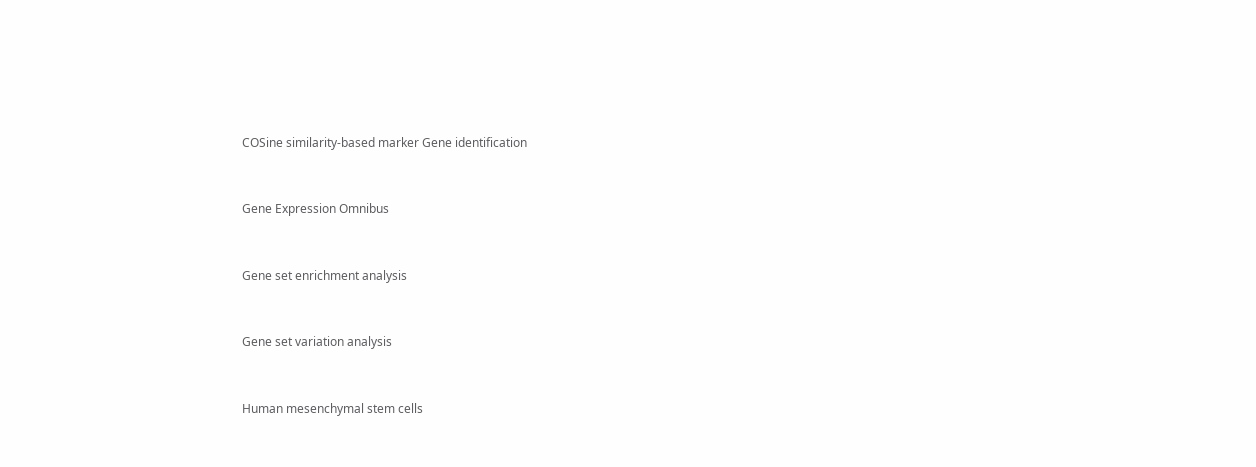COSine similarity-based marker Gene identification


Gene Expression Omnibus


Gene set enrichment analysis


Gene set variation analysis


Human mesenchymal stem cells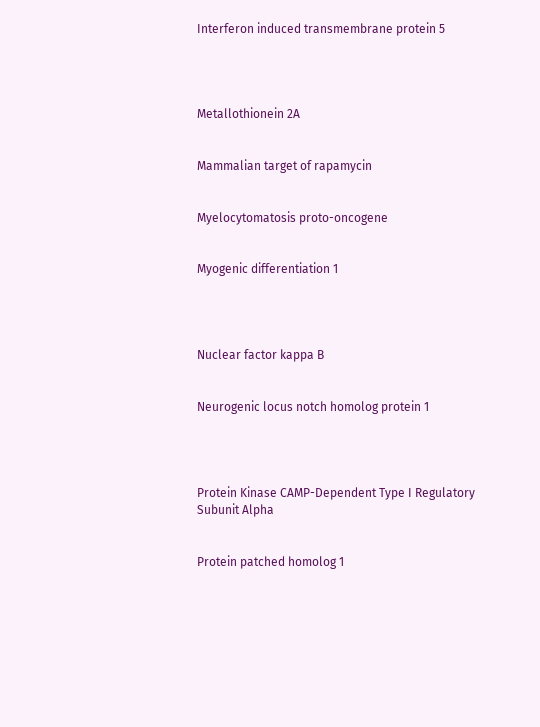Interferon induced transmembrane protein 5




Metallothionein 2A


Mammalian target of rapamycin


Myelocytomatosis proto-oncogene


Myogenic differentiation 1




Nuclear factor kappa B


Neurogenic locus notch homolog protein 1




Protein Kinase CAMP-Dependent Type I Regulatory Subunit Alpha


Protein patched homolog 1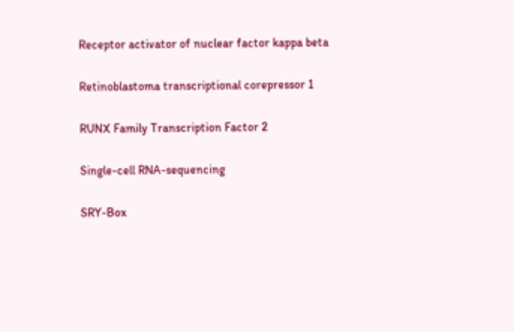Receptor activator of nuclear factor kappa beta


Retinoblastoma transcriptional corepressor 1


RUNX Family Transcription Factor 2


Single-cell RNA-sequencing


SRY-Box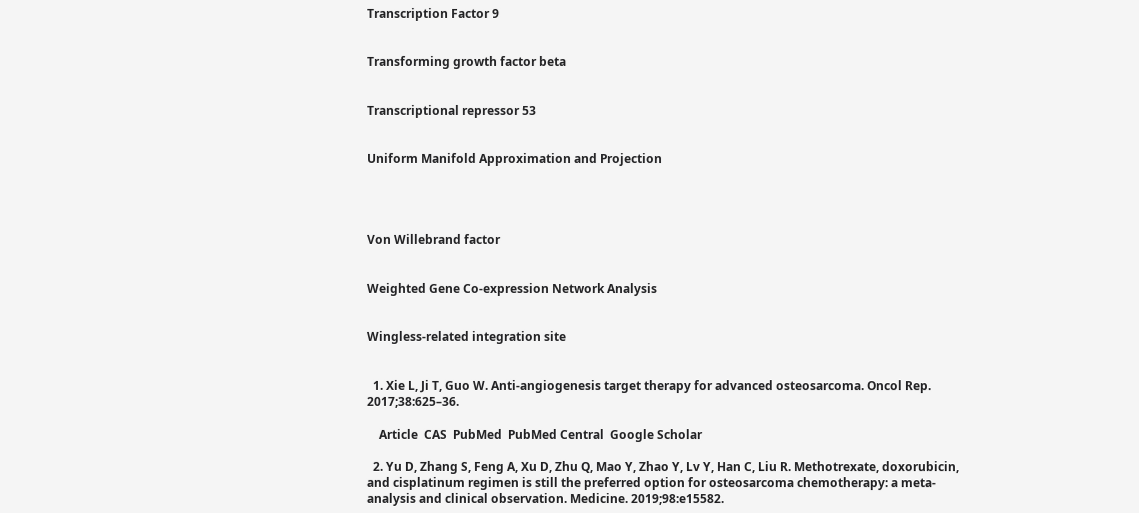Transcription Factor 9


Transforming growth factor beta


Transcriptional repressor 53


Uniform Manifold Approximation and Projection




Von Willebrand factor


Weighted Gene Co-expression Network Analysis


Wingless-related integration site


  1. Xie L, Ji T, Guo W. Anti-angiogenesis target therapy for advanced osteosarcoma. Oncol Rep. 2017;38:625–36.

    Article  CAS  PubMed  PubMed Central  Google Scholar

  2. Yu D, Zhang S, Feng A, Xu D, Zhu Q, Mao Y, Zhao Y, Lv Y, Han C, Liu R. Methotrexate, doxorubicin, and cisplatinum regimen is still the preferred option for osteosarcoma chemotherapy: a meta-analysis and clinical observation. Medicine. 2019;98:e15582.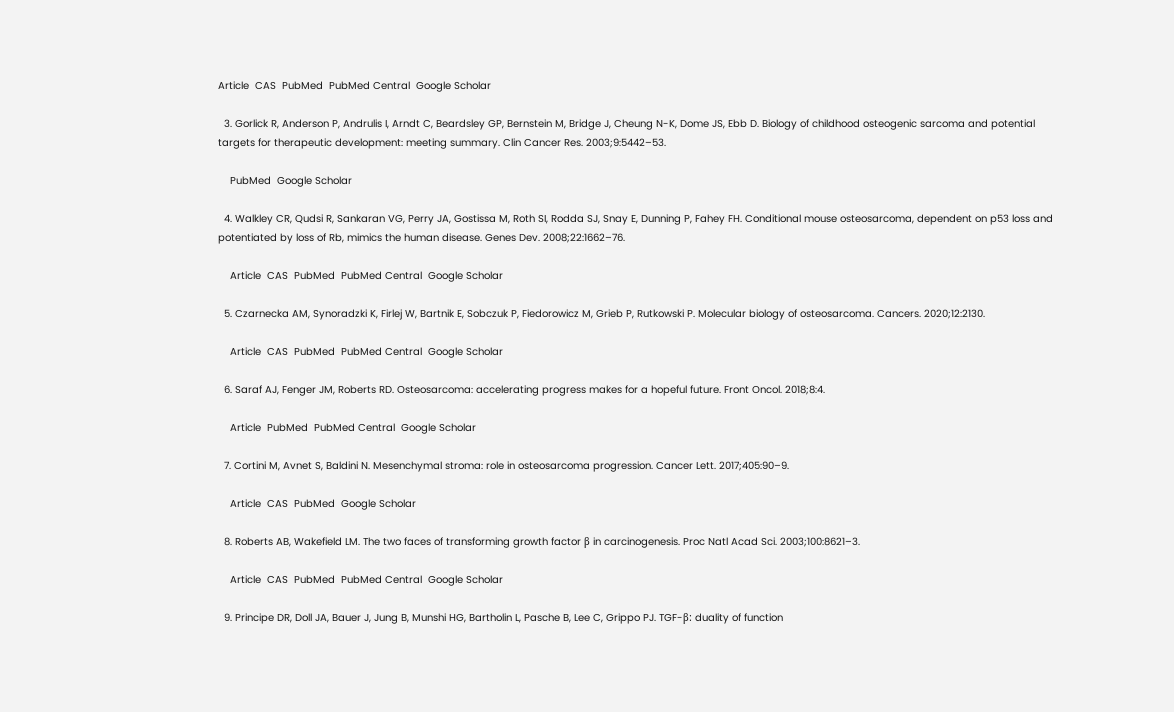Article  CAS  PubMed  PubMed Central  Google Scholar

  3. Gorlick R, Anderson P, Andrulis I, Arndt C, Beardsley GP, Bernstein M, Bridge J, Cheung N-K, Dome JS, Ebb D. Biology of childhood osteogenic sarcoma and potential targets for therapeutic development: meeting summary. Clin Cancer Res. 2003;9:5442–53.

    PubMed  Google Scholar

  4. Walkley CR, Qudsi R, Sankaran VG, Perry JA, Gostissa M, Roth SI, Rodda SJ, Snay E, Dunning P, Fahey FH. Conditional mouse osteosarcoma, dependent on p53 loss and potentiated by loss of Rb, mimics the human disease. Genes Dev. 2008;22:1662–76.

    Article  CAS  PubMed  PubMed Central  Google Scholar

  5. Czarnecka AM, Synoradzki K, Firlej W, Bartnik E, Sobczuk P, Fiedorowicz M, Grieb P, Rutkowski P. Molecular biology of osteosarcoma. Cancers. 2020;12:2130.

    Article  CAS  PubMed  PubMed Central  Google Scholar

  6. Saraf AJ, Fenger JM, Roberts RD. Osteosarcoma: accelerating progress makes for a hopeful future. Front Oncol. 2018;8:4.

    Article  PubMed  PubMed Central  Google Scholar

  7. Cortini M, Avnet S, Baldini N. Mesenchymal stroma: role in osteosarcoma progression. Cancer Lett. 2017;405:90–9.

    Article  CAS  PubMed  Google Scholar

  8. Roberts AB, Wakefield LM. The two faces of transforming growth factor β in carcinogenesis. Proc Natl Acad Sci. 2003;100:8621–3.

    Article  CAS  PubMed  PubMed Central  Google Scholar

  9. Principe DR, Doll JA, Bauer J, Jung B, Munshi HG, Bartholin L, Pasche B, Lee C, Grippo PJ. TGF-β: duality of function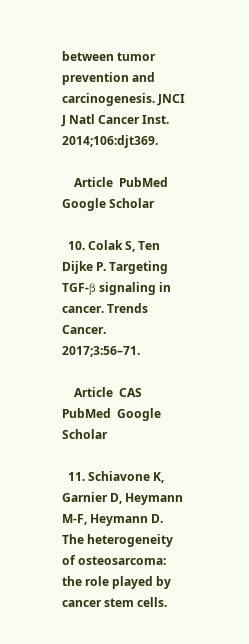between tumor prevention and carcinogenesis. JNCI J Natl Cancer Inst. 2014;106:djt369.

    Article  PubMed  Google Scholar

  10. Colak S, Ten Dijke P. Targeting TGF-β signaling in cancer. Trends Cancer. 2017;3:56–71.

    Article  CAS  PubMed  Google Scholar

  11. Schiavone K, Garnier D, Heymann M-F, Heymann D. The heterogeneity of osteosarcoma: the role played by cancer stem cells.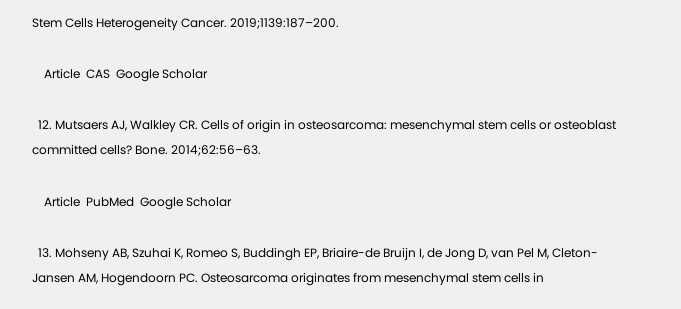Stem Cells Heterogeneity Cancer. 2019;1139:187–200.

    Article  CAS  Google Scholar

  12. Mutsaers AJ, Walkley CR. Cells of origin in osteosarcoma: mesenchymal stem cells or osteoblast committed cells? Bone. 2014;62:56–63.

    Article  PubMed  Google Scholar

  13. Mohseny AB, Szuhai K, Romeo S, Buddingh EP, Briaire-de Bruijn I, de Jong D, van Pel M, Cleton-Jansen AM, Hogendoorn PC. Osteosarcoma originates from mesenchymal stem cells in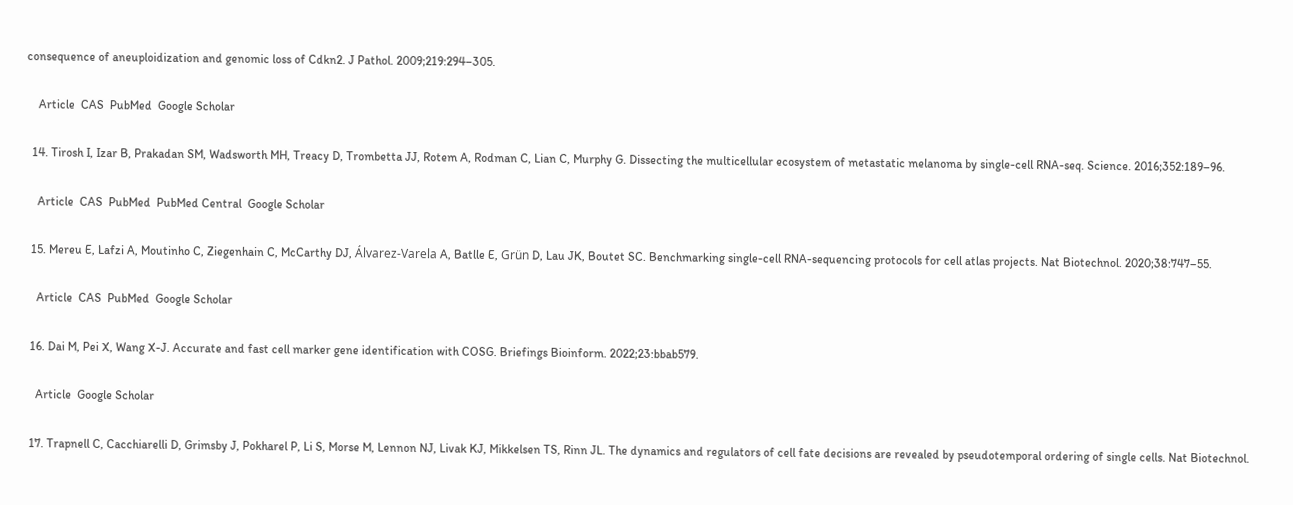consequence of aneuploidization and genomic loss of Cdkn2. J Pathol. 2009;219:294–305.

    Article  CAS  PubMed  Google Scholar

  14. Tirosh I, Izar B, Prakadan SM, Wadsworth MH, Treacy D, Trombetta JJ, Rotem A, Rodman C, Lian C, Murphy G. Dissecting the multicellular ecosystem of metastatic melanoma by single-cell RNA-seq. Science. 2016;352:189–96.

    Article  CAS  PubMed  PubMed Central  Google Scholar

  15. Mereu E, Lafzi A, Moutinho C, Ziegenhain C, McCarthy DJ, Álvarez-Varela A, Batlle E, Grün D, Lau JK, Boutet SC. Benchmarking single-cell RNA-sequencing protocols for cell atlas projects. Nat Biotechnol. 2020;38:747–55.

    Article  CAS  PubMed  Google Scholar

  16. Dai M, Pei X, Wang X-J. Accurate and fast cell marker gene identification with COSG. Briefings Bioinform. 2022;23:bbab579.

    Article  Google Scholar

  17. Trapnell C, Cacchiarelli D, Grimsby J, Pokharel P, Li S, Morse M, Lennon NJ, Livak KJ, Mikkelsen TS, Rinn JL. The dynamics and regulators of cell fate decisions are revealed by pseudotemporal ordering of single cells. Nat Biotechnol.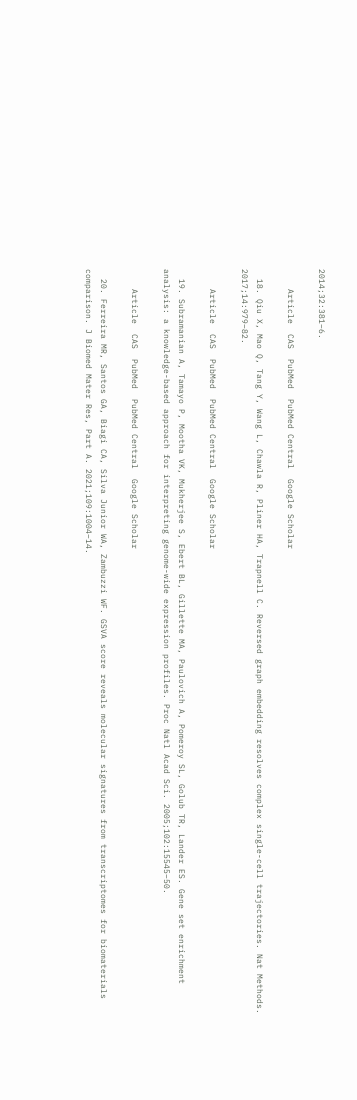2014;32:381–6.

    Article  CAS  PubMed  PubMed Central  Google Scholar

  18. Qiu X, Mao Q, Tang Y, Wang L, Chawla R, Pliner HA, Trapnell C. Reversed graph embedding resolves complex single-cell trajectories. Nat Methods. 2017;14:979–82.

    Article  CAS  PubMed  PubMed Central  Google Scholar

  19. Subramanian A, Tamayo P, Mootha VK, Mukherjee S, Ebert BL, Gillette MA, Paulovich A, Pomeroy SL, Golub TR, Lander ES. Gene set enrichment analysis: a knowledge-based approach for interpreting genome-wide expression profiles. Proc Natl Acad Sci. 2005;102:15545–50.

    Article  CAS  PubMed  PubMed Central  Google Scholar

  20. Ferreira MR, Santos GA, Biagi CA, Silva Junior WA, Zambuzzi WF. GSVA score reveals molecular signatures from transcriptomes for biomaterials comparison. J Biomed Mater Res, Part A. 2021;109:1004–14.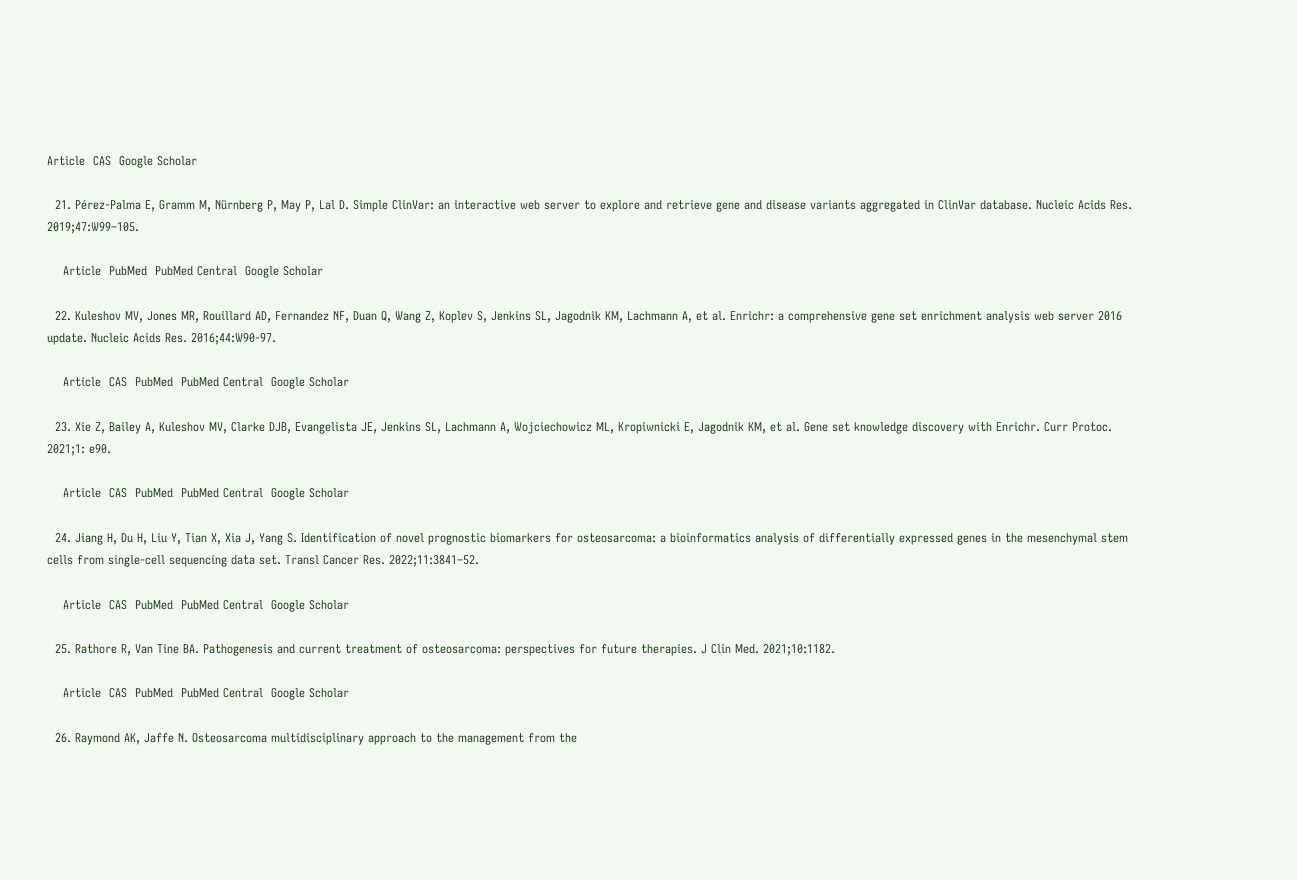Article  CAS  Google Scholar

  21. Pérez-Palma E, Gramm M, Nürnberg P, May P, Lal D. Simple ClinVar: an interactive web server to explore and retrieve gene and disease variants aggregated in ClinVar database. Nucleic Acids Res. 2019;47:W99–105.

    Article  PubMed  PubMed Central  Google Scholar

  22. Kuleshov MV, Jones MR, Rouillard AD, Fernandez NF, Duan Q, Wang Z, Koplev S, Jenkins SL, Jagodnik KM, Lachmann A, et al. Enrichr: a comprehensive gene set enrichment analysis web server 2016 update. Nucleic Acids Res. 2016;44:W90-97.

    Article  CAS  PubMed  PubMed Central  Google Scholar

  23. Xie Z, Bailey A, Kuleshov MV, Clarke DJB, Evangelista JE, Jenkins SL, Lachmann A, Wojciechowicz ML, Kropiwnicki E, Jagodnik KM, et al. Gene set knowledge discovery with Enrichr. Curr Protoc. 2021;1: e90.

    Article  CAS  PubMed  PubMed Central  Google Scholar

  24. Jiang H, Du H, Liu Y, Tian X, Xia J, Yang S. Identification of novel prognostic biomarkers for osteosarcoma: a bioinformatics analysis of differentially expressed genes in the mesenchymal stem cells from single-cell sequencing data set. Transl Cancer Res. 2022;11:3841–52.

    Article  CAS  PubMed  PubMed Central  Google Scholar

  25. Rathore R, Van Tine BA. Pathogenesis and current treatment of osteosarcoma: perspectives for future therapies. J Clin Med. 2021;10:1182.

    Article  CAS  PubMed  PubMed Central  Google Scholar

  26. Raymond AK, Jaffe N. Osteosarcoma multidisciplinary approach to the management from the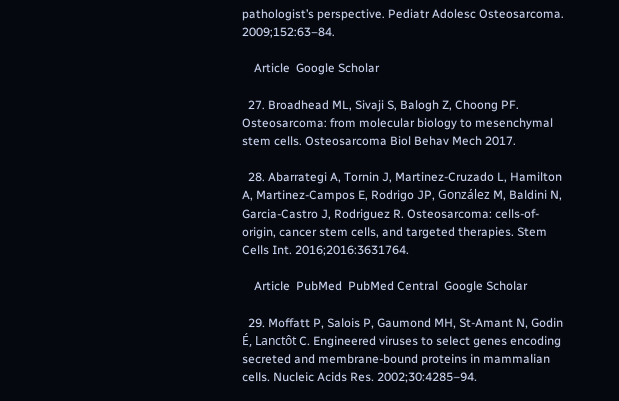pathologist’s perspective. Pediatr Adolesc Osteosarcoma. 2009;152:63–84.

    Article  Google Scholar

  27. Broadhead ML, Sivaji S, Balogh Z, Choong PF. Osteosarcoma: from molecular biology to mesenchymal stem cells. Osteosarcoma Biol Behav Mech 2017.

  28. Abarrategi A, Tornin J, Martinez-Cruzado L, Hamilton A, Martinez-Campos E, Rodrigo JP, González M, Baldini N, Garcia-Castro J, Rodriguez R. Osteosarcoma: cells-of-origin, cancer stem cells, and targeted therapies. Stem Cells Int. 2016;2016:3631764.

    Article  PubMed  PubMed Central  Google Scholar

  29. Moffatt P, Salois P, Gaumond MH, St-Amant N, Godin É, Lanctôt C. Engineered viruses to select genes encoding secreted and membrane-bound proteins in mammalian cells. Nucleic Acids Res. 2002;30:4285–94.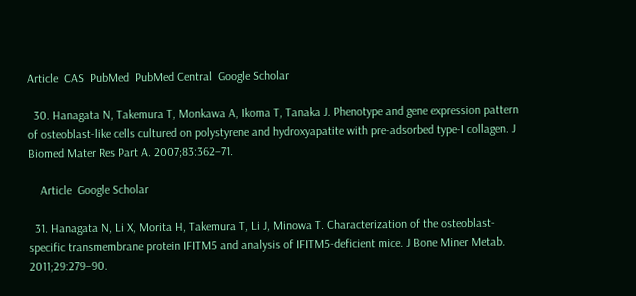Article  CAS  PubMed  PubMed Central  Google Scholar

  30. Hanagata N, Takemura T, Monkawa A, Ikoma T, Tanaka J. Phenotype and gene expression pattern of osteoblast-like cells cultured on polystyrene and hydroxyapatite with pre-adsorbed type-I collagen. J Biomed Mater Res Part A. 2007;83:362–71.

    Article  Google Scholar

  31. Hanagata N, Li X, Morita H, Takemura T, Li J, Minowa T. Characterization of the osteoblast-specific transmembrane protein IFITM5 and analysis of IFITM5-deficient mice. J Bone Miner Metab. 2011;29:279–90.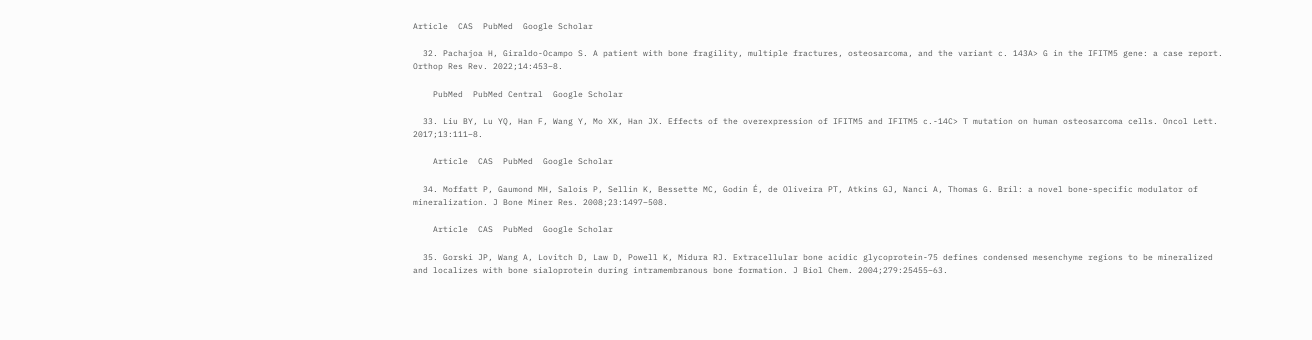Article  CAS  PubMed  Google Scholar

  32. Pachajoa H, Giraldo-Ocampo S. A patient with bone fragility, multiple fractures, osteosarcoma, and the variant c. 143A> G in the IFITM5 gene: a case report. Orthop Res Rev. 2022;14:453–8.

    PubMed  PubMed Central  Google Scholar

  33. Liu BY, Lu YQ, Han F, Wang Y, Mo XK, Han JX. Effects of the overexpression of IFITM5 and IFITM5 c.-14C> T mutation on human osteosarcoma cells. Oncol Lett. 2017;13:111–8.

    Article  CAS  PubMed  Google Scholar

  34. Moffatt P, Gaumond MH, Salois P, Sellin K, Bessette MC, Godin É, de Oliveira PT, Atkins GJ, Nanci A, Thomas G. Bril: a novel bone-specific modulator of mineralization. J Bone Miner Res. 2008;23:1497–508.

    Article  CAS  PubMed  Google Scholar

  35. Gorski JP, Wang A, Lovitch D, Law D, Powell K, Midura RJ. Extracellular bone acidic glycoprotein-75 defines condensed mesenchyme regions to be mineralized and localizes with bone sialoprotein during intramembranous bone formation. J Biol Chem. 2004;279:25455–63.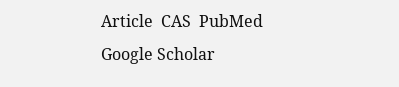Article  CAS  PubMed  Google Scholar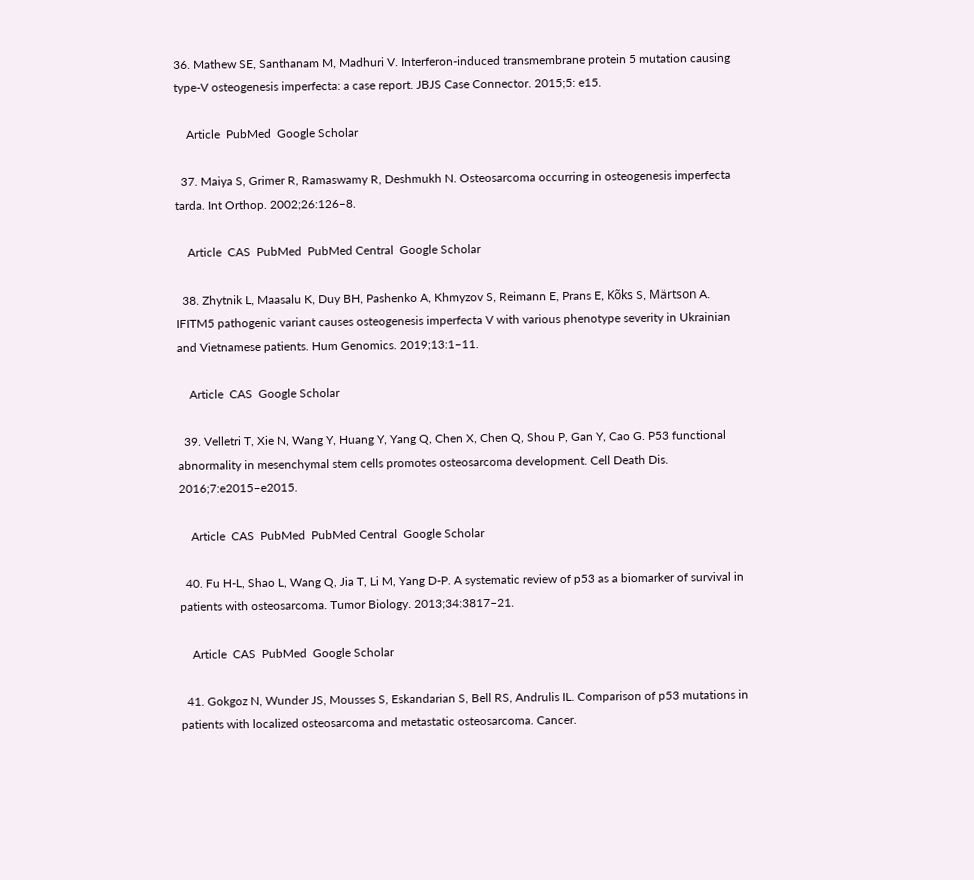36. Mathew SE, Santhanam M, Madhuri V. Interferon-induced transmembrane protein 5 mutation causing type-V osteogenesis imperfecta: a case report. JBJS Case Connector. 2015;5: e15.

    Article  PubMed  Google Scholar

  37. Maiya S, Grimer R, Ramaswamy R, Deshmukh N. Osteosarcoma occurring in osteogenesis imperfecta tarda. Int Orthop. 2002;26:126–8.

    Article  CAS  PubMed  PubMed Central  Google Scholar

  38. Zhytnik L, Maasalu K, Duy BH, Pashenko A, Khmyzov S, Reimann E, Prans E, Kõks S, Märtson A. IFITM5 pathogenic variant causes osteogenesis imperfecta V with various phenotype severity in Ukrainian and Vietnamese patients. Hum Genomics. 2019;13:1–11.

    Article  CAS  Google Scholar

  39. Velletri T, Xie N, Wang Y, Huang Y, Yang Q, Chen X, Chen Q, Shou P, Gan Y, Cao G. P53 functional abnormality in mesenchymal stem cells promotes osteosarcoma development. Cell Death Dis. 2016;7:e2015–e2015.

    Article  CAS  PubMed  PubMed Central  Google Scholar

  40. Fu H-L, Shao L, Wang Q, Jia T, Li M, Yang D-P. A systematic review of p53 as a biomarker of survival in patients with osteosarcoma. Tumor Biology. 2013;34:3817–21.

    Article  CAS  PubMed  Google Scholar

  41. Gokgoz N, Wunder JS, Mousses S, Eskandarian S, Bell RS, Andrulis IL. Comparison of p53 mutations in patients with localized osteosarcoma and metastatic osteosarcoma. Cancer.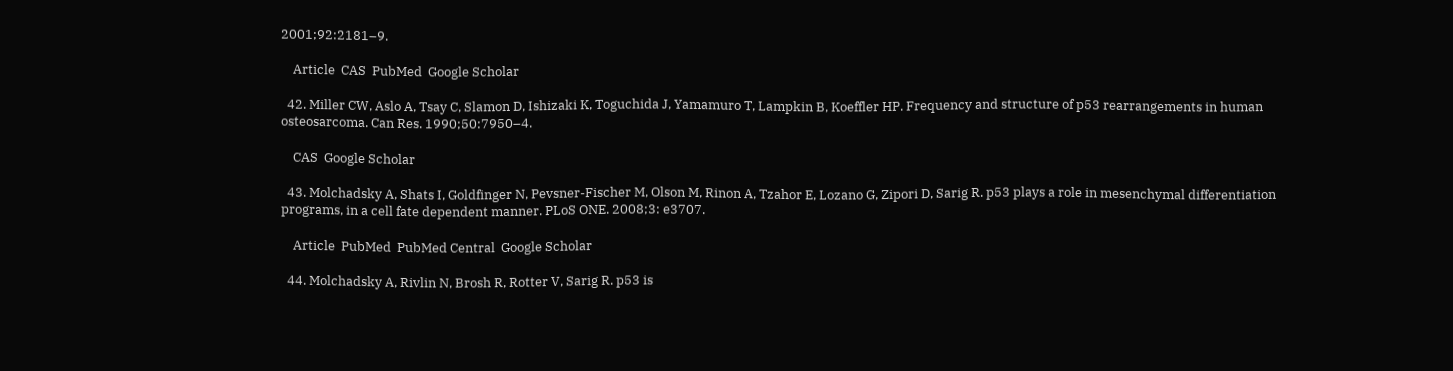2001;92:2181–9.

    Article  CAS  PubMed  Google Scholar

  42. Miller CW, Aslo A, Tsay C, Slamon D, Ishizaki K, Toguchida J, Yamamuro T, Lampkin B, Koeffler HP. Frequency and structure of p53 rearrangements in human osteosarcoma. Can Res. 1990;50:7950–4.

    CAS  Google Scholar

  43. Molchadsky A, Shats I, Goldfinger N, Pevsner-Fischer M, Olson M, Rinon A, Tzahor E, Lozano G, Zipori D, Sarig R. p53 plays a role in mesenchymal differentiation programs, in a cell fate dependent manner. PLoS ONE. 2008;3: e3707.

    Article  PubMed  PubMed Central  Google Scholar

  44. Molchadsky A, Rivlin N, Brosh R, Rotter V, Sarig R. p53 is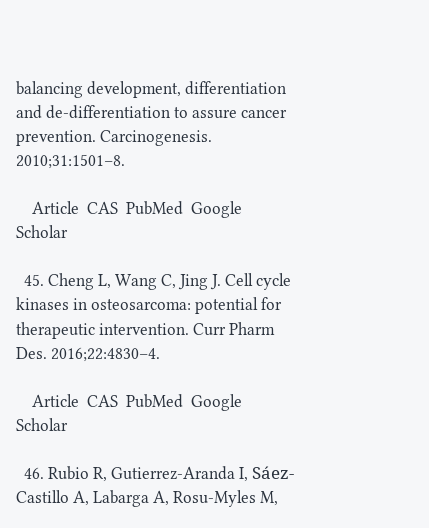balancing development, differentiation and de-differentiation to assure cancer prevention. Carcinogenesis. 2010;31:1501–8.

    Article  CAS  PubMed  Google Scholar

  45. Cheng L, Wang C, Jing J. Cell cycle kinases in osteosarcoma: potential for therapeutic intervention. Curr Pharm Des. 2016;22:4830–4.

    Article  CAS  PubMed  Google Scholar

  46. Rubio R, Gutierrez-Aranda I, Sáez-Castillo A, Labarga A, Rosu-Myles M,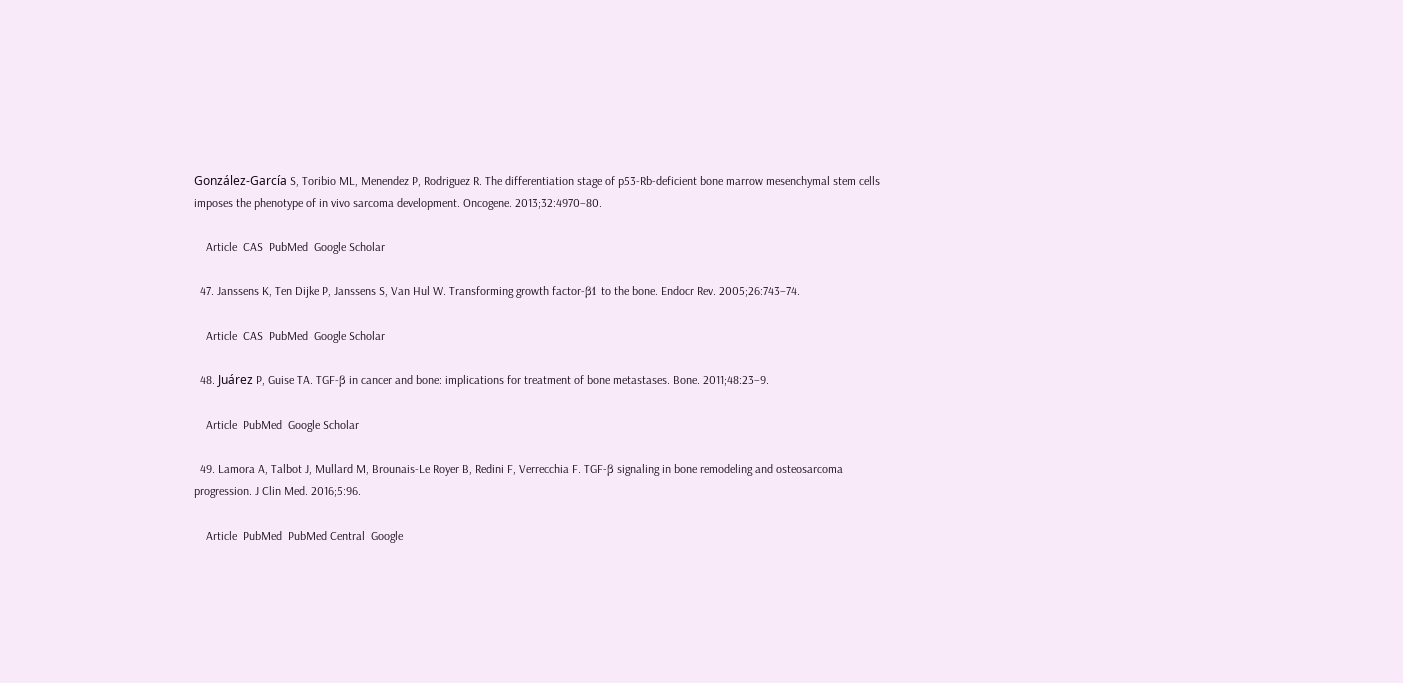González-García S, Toribio ML, Menendez P, Rodriguez R. The differentiation stage of p53-Rb-deficient bone marrow mesenchymal stem cells imposes the phenotype of in vivo sarcoma development. Oncogene. 2013;32:4970–80.

    Article  CAS  PubMed  Google Scholar

  47. Janssens K, Ten Dijke P, Janssens S, Van Hul W. Transforming growth factor-β1 to the bone. Endocr Rev. 2005;26:743–74.

    Article  CAS  PubMed  Google Scholar

  48. Juárez P, Guise TA. TGF-β in cancer and bone: implications for treatment of bone metastases. Bone. 2011;48:23–9.

    Article  PubMed  Google Scholar

  49. Lamora A, Talbot J, Mullard M, Brounais-Le Royer B, Redini F, Verrecchia F. TGF-β signaling in bone remodeling and osteosarcoma progression. J Clin Med. 2016;5:96.

    Article  PubMed  PubMed Central  Google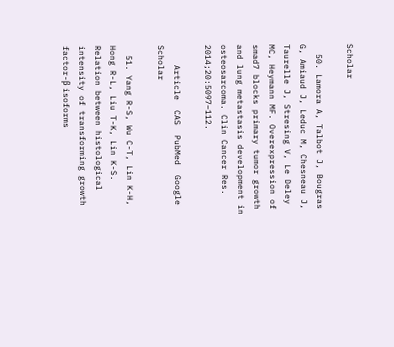Scholar

  50. Lamora A, Talbot J, Bougras G, Amiaud J, Leduc M, Chesneau J, Taurelle J, Stresing V, Le Deley MC, Heymann MF. Overexpression of smad7 blocks primary tumor growth and lung metastasis development in osteosarcoma. Clin Cancer Res. 2014;20:5097–112.

    Article  CAS  PubMed  Google Scholar

  51. Yang R-S, Wu C-T, Lin K-H, Hong R-L, Liu T-K, Lin K-S. Relation between histological intensity of transforming growth factor-β isoforms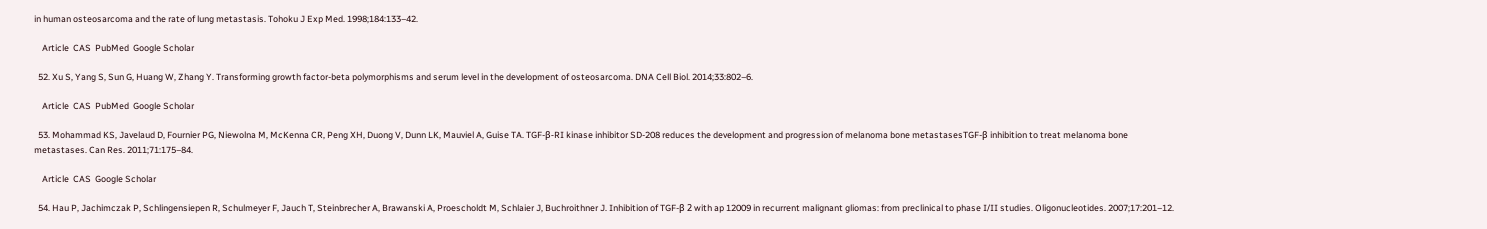in human osteosarcoma and the rate of lung metastasis. Tohoku J Exp Med. 1998;184:133–42.

    Article  CAS  PubMed  Google Scholar

  52. Xu S, Yang S, Sun G, Huang W, Zhang Y. Transforming growth factor-beta polymorphisms and serum level in the development of osteosarcoma. DNA Cell Biol. 2014;33:802–6.

    Article  CAS  PubMed  Google Scholar

  53. Mohammad KS, Javelaud D, Fournier PG, Niewolna M, McKenna CR, Peng XH, Duong V, Dunn LK, Mauviel A, Guise TA. TGF-β-RI kinase inhibitor SD-208 reduces the development and progression of melanoma bone metastasesTGF-β inhibition to treat melanoma bone metastases. Can Res. 2011;71:175–84.

    Article  CAS  Google Scholar

  54. Hau P, Jachimczak P, Schlingensiepen R, Schulmeyer F, Jauch T, Steinbrecher A, Brawanski A, Proescholdt M, Schlaier J, Buchroithner J. Inhibition of TGF-β 2 with ap 12009 in recurrent malignant gliomas: from preclinical to phase I/II studies. Oligonucleotides. 2007;17:201–12.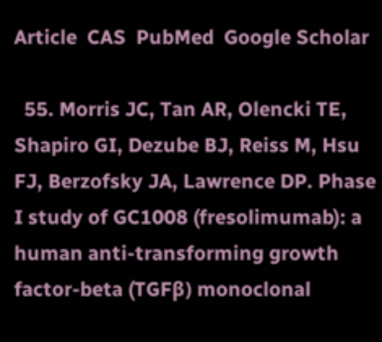Article  CAS  PubMed  Google Scholar

  55. Morris JC, Tan AR, Olencki TE, Shapiro GI, Dezube BJ, Reiss M, Hsu FJ, Berzofsky JA, Lawrence DP. Phase I study of GC1008 (fresolimumab): a human anti-transforming growth factor-beta (TGFβ) monoclonal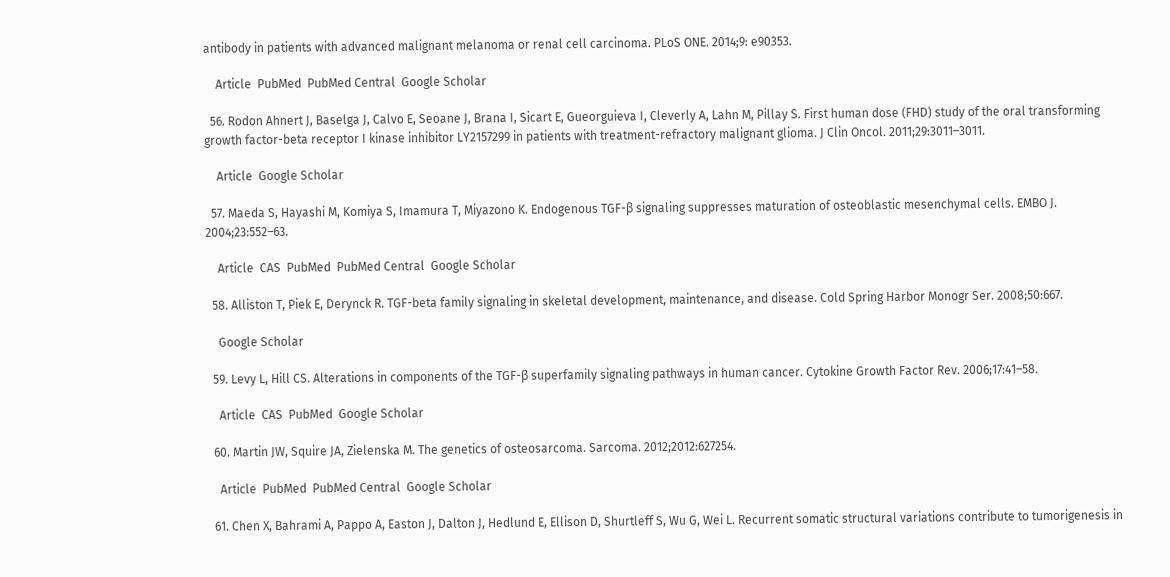antibody in patients with advanced malignant melanoma or renal cell carcinoma. PLoS ONE. 2014;9: e90353.

    Article  PubMed  PubMed Central  Google Scholar

  56. Rodon Ahnert J, Baselga J, Calvo E, Seoane J, Brana I, Sicart E, Gueorguieva I, Cleverly A, Lahn M, Pillay S. First human dose (FHD) study of the oral transforming growth factor-beta receptor I kinase inhibitor LY2157299 in patients with treatment-refractory malignant glioma. J Clin Oncol. 2011;29:3011–3011.

    Article  Google Scholar

  57. Maeda S, Hayashi M, Komiya S, Imamura T, Miyazono K. Endogenous TGF-β signaling suppresses maturation of osteoblastic mesenchymal cells. EMBO J. 2004;23:552–63.

    Article  CAS  PubMed  PubMed Central  Google Scholar

  58. Alliston T, Piek E, Derynck R. TGF-beta family signaling in skeletal development, maintenance, and disease. Cold Spring Harbor Monogr Ser. 2008;50:667.

    Google Scholar

  59. Levy L, Hill CS. Alterations in components of the TGF-β superfamily signaling pathways in human cancer. Cytokine Growth Factor Rev. 2006;17:41–58.

    Article  CAS  PubMed  Google Scholar

  60. Martin JW, Squire JA, Zielenska M. The genetics of osteosarcoma. Sarcoma. 2012;2012:627254.

    Article  PubMed  PubMed Central  Google Scholar

  61. Chen X, Bahrami A, Pappo A, Easton J, Dalton J, Hedlund E, Ellison D, Shurtleff S, Wu G, Wei L. Recurrent somatic structural variations contribute to tumorigenesis in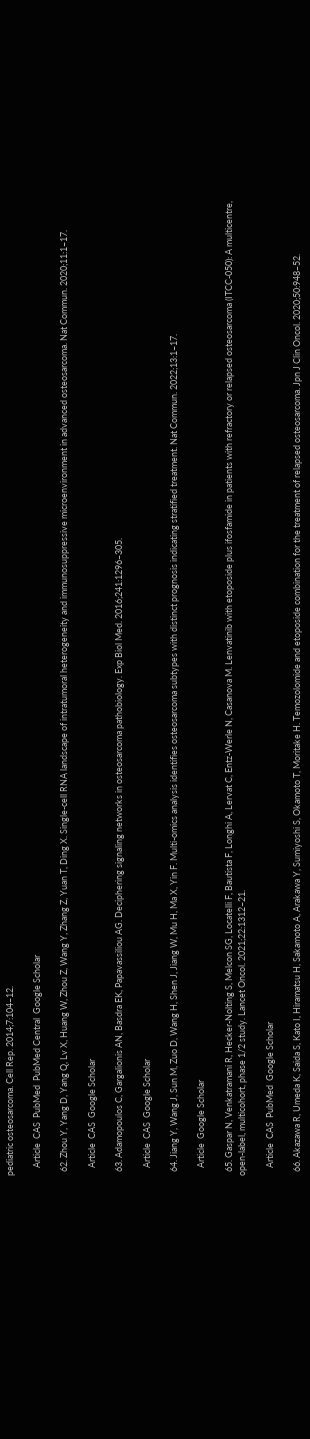pediatric osteosarcoma. Cell Rep. 2014;7:104–12.

    Article  CAS  PubMed  PubMed Central  Google Scholar

  62. Zhou Y, Yang D, Yang Q, Lv X, Huang W, Zhou Z, Wang Y, Zhang Z, Yuan T, Ding X. Single-cell RNA landscape of intratumoral heterogeneity and immunosuppressive microenvironment in advanced osteosarcoma. Nat Commun. 2020;11:1–17.

    Article  CAS  Google Scholar

  63. Adamopoulos C, Gargalionis AN, Basdra EK, Papavassiliou AG. Deciphering signaling networks in osteosarcoma pathobiology. Exp Biol Med. 2016;241:1296–305.

    Article  CAS  Google Scholar

  64. Jiang Y, Wang J, Sun M, Zuo D, Wang H, Shen J, Jiang W, Mu H, Ma X, Yin F. Multi-omics analysis identifies osteosarcoma subtypes with distinct prognosis indicating stratified treatment. Nat Commun. 2022;13:1–17.

    Article  Google Scholar

  65. Gaspar N, Venkatramani R, Hecker-Nolting S, Melcon SG, Locatelli F, Bautista F, Longhi A, Lervat C, Entz-Werle N, Casanova M. Lenvatinib with etoposide plus ifosfamide in patients with refractory or relapsed osteosarcoma (ITCC-050): A multicentre, open-label, multicohort, phase 1/2 study. Lancet Oncol. 2021;22:1312–21.

    Article  CAS  PubMed  Google Scholar

  66. Akazawa R, Umeda K, Saida S, Kato I, Hiramatsu H, Sakamoto A, Arakawa Y, Sumiyoshi S, Okamoto T, Moritake H. Temozolomide and etoposide combination for the treatment of relapsed osteosarcoma. Jpn J Clin Oncol. 2020;50:948–52.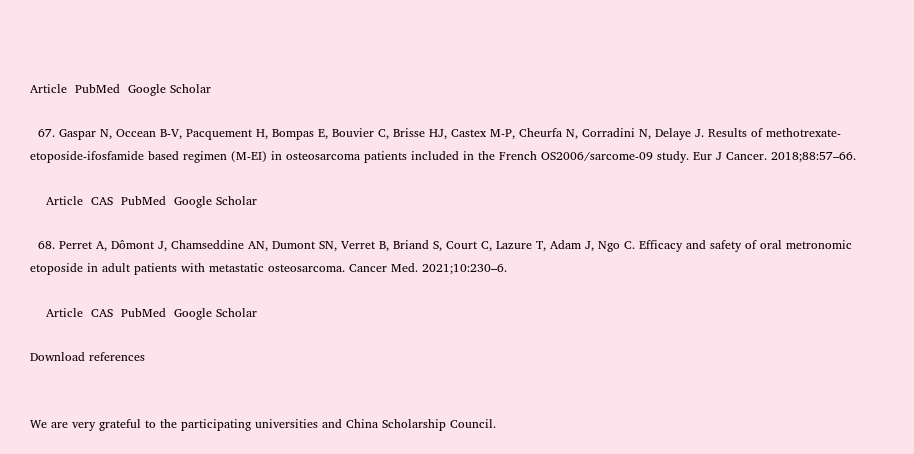Article  PubMed  Google Scholar

  67. Gaspar N, Occean B-V, Pacquement H, Bompas E, Bouvier C, Brisse HJ, Castex M-P, Cheurfa N, Corradini N, Delaye J. Results of methotrexate-etoposide-ifosfamide based regimen (M-EI) in osteosarcoma patients included in the French OS2006/sarcome-09 study. Eur J Cancer. 2018;88:57–66.

    Article  CAS  PubMed  Google Scholar

  68. Perret A, Dômont J, Chamseddine AN, Dumont SN, Verret B, Briand S, Court C, Lazure T, Adam J, Ngo C. Efficacy and safety of oral metronomic etoposide in adult patients with metastatic osteosarcoma. Cancer Med. 2021;10:230–6.

    Article  CAS  PubMed  Google Scholar

Download references


We are very grateful to the participating universities and China Scholarship Council.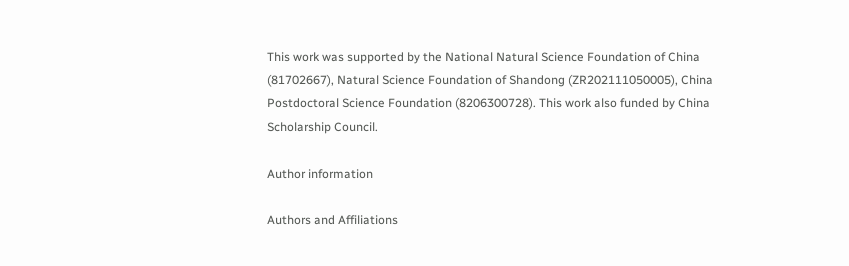This work was supported by the National Natural Science Foundation of China (81702667), Natural Science Foundation of Shandong (ZR202111050005), China Postdoctoral Science Foundation (8206300728). This work also funded by China Scholarship Council.

Author information

Authors and Affiliations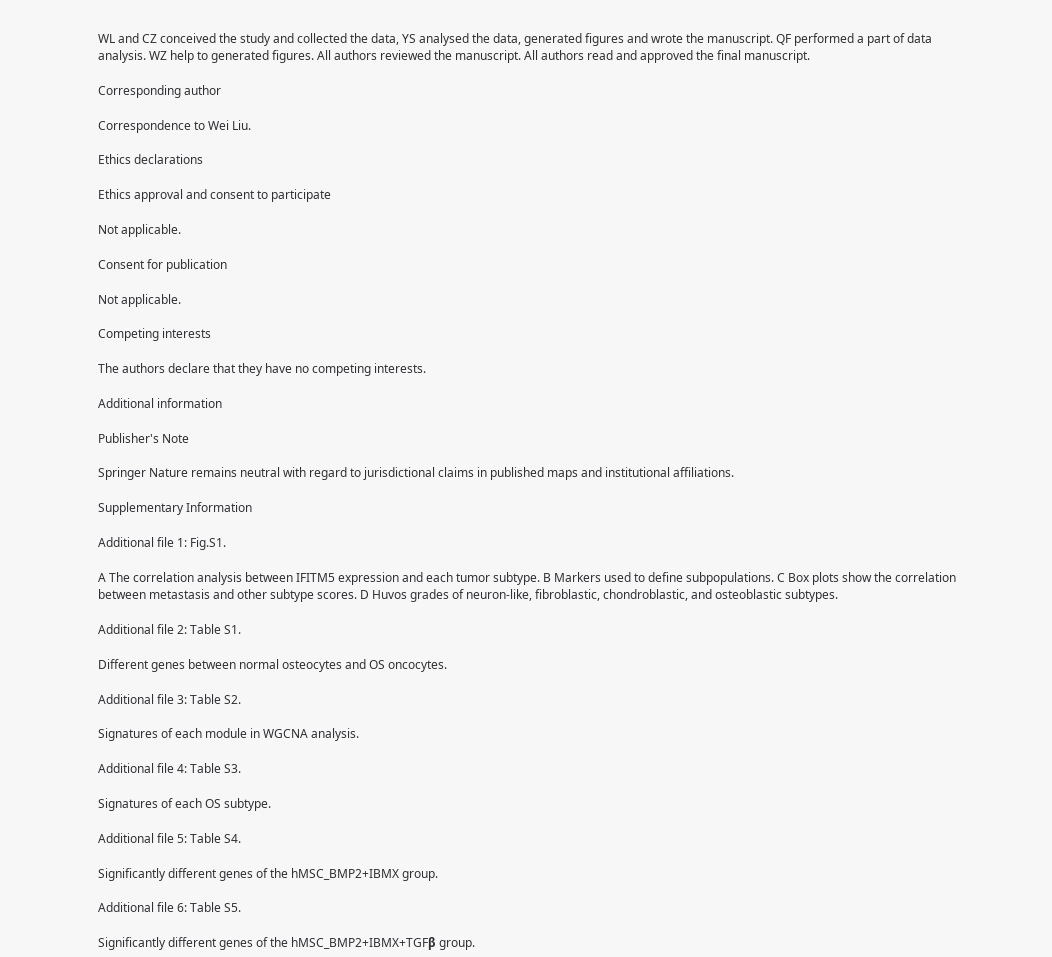WL and CZ conceived the study and collected the data, YS analysed the data, generated figures and wrote the manuscript. QF performed a part of data analysis. WZ help to generated figures. All authors reviewed the manuscript. All authors read and approved the final manuscript.

Corresponding author

Correspondence to Wei Liu.

Ethics declarations

Ethics approval and consent to participate

Not applicable.

Consent for publication

Not applicable.

Competing interests

The authors declare that they have no competing interests.

Additional information

Publisher's Note

Springer Nature remains neutral with regard to jurisdictional claims in published maps and institutional affiliations.

Supplementary Information

Additional file 1: Fig.S1.

A The correlation analysis between IFITM5 expression and each tumor subtype. B Markers used to define subpopulations. C Box plots show the correlation between metastasis and other subtype scores. D Huvos grades of neuron-like, fibroblastic, chondroblastic, and osteoblastic subtypes.

Additional file 2: Table S1.

Different genes between normal osteocytes and OS oncocytes.

Additional file 3: Table S2.

Signatures of each module in WGCNA analysis.

Additional file 4: Table S3.

Signatures of each OS subtype.

Additional file 5: Table S4.

Significantly different genes of the hMSC_BMP2+IBMX group.

Additional file 6: Table S5.

Significantly different genes of the hMSC_BMP2+IBMX+TGFβ group.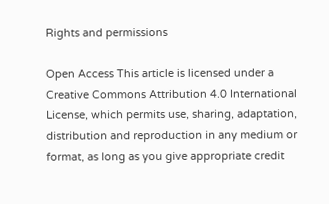Rights and permissions

Open Access This article is licensed under a Creative Commons Attribution 4.0 International License, which permits use, sharing, adaptation, distribution and reproduction in any medium or format, as long as you give appropriate credit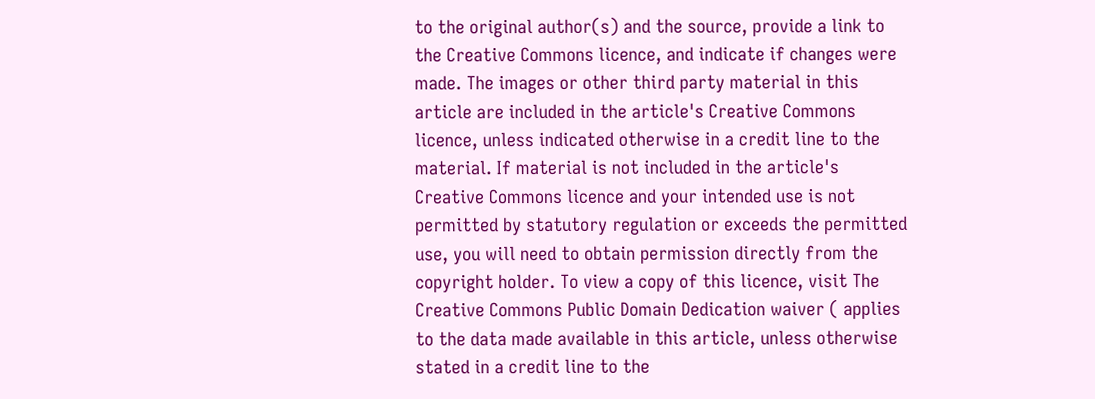to the original author(s) and the source, provide a link to the Creative Commons licence, and indicate if changes were made. The images or other third party material in this article are included in the article's Creative Commons licence, unless indicated otherwise in a credit line to the material. If material is not included in the article's Creative Commons licence and your intended use is not permitted by statutory regulation or exceeds the permitted use, you will need to obtain permission directly from the copyright holder. To view a copy of this licence, visit The Creative Commons Public Domain Dedication waiver ( applies to the data made available in this article, unless otherwise stated in a credit line to the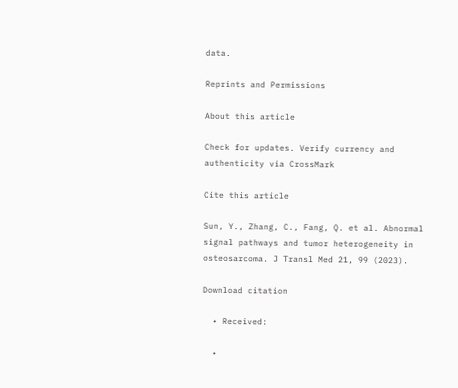data.

Reprints and Permissions

About this article

Check for updates. Verify currency and authenticity via CrossMark

Cite this article

Sun, Y., Zhang, C., Fang, Q. et al. Abnormal signal pathways and tumor heterogeneity in osteosarcoma. J Transl Med 21, 99 (2023).

Download citation

  • Received:

  •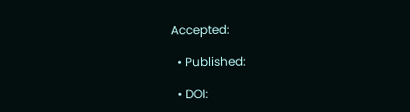Accepted:

  • Published:

  • DOI: